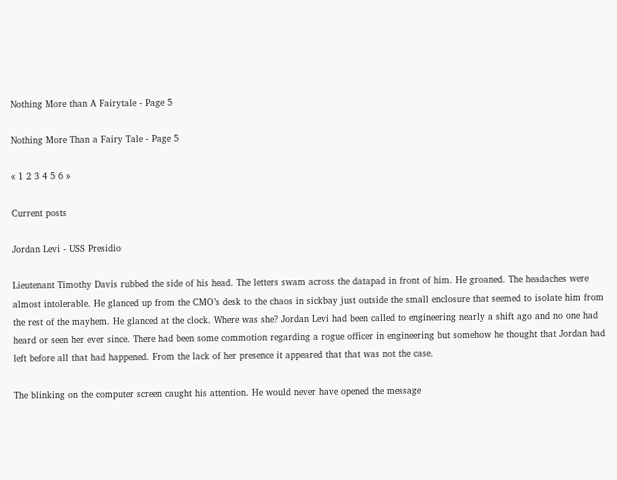Nothing More than A Fairytale - Page 5

Nothing More Than a Fairy Tale - Page 5

« 1 2 3 4 5 6 »

Current posts

Jordan Levi - USS Presidio

Lieutenant Timothy Davis rubbed the side of his head. The letters swam across the datapad in front of him. He groaned. The headaches were almost intolerable. He glanced up from the CMO’s desk to the chaos in sickbay just outside the small enclosure that seemed to isolate him from the rest of the mayhem. He glanced at the clock. Where was she? Jordan Levi had been called to engineering nearly a shift ago and no one had heard or seen her ever since. There had been some commotion regarding a rogue officer in engineering but somehow he thought that Jordan had left before all that had happened. From the lack of her presence it appeared that that was not the case.

The blinking on the computer screen caught his attention. He would never have opened the message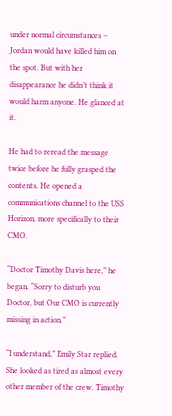under normal circumstances – Jordan would have killed him on the spot. But with her disappearance he didn’t think it would harm anyone. He glanced at it.

He had to reread the message twice before he fully grasped the contents. He opened a communications channel to the USS Horizon, more specifically to their CMO.

“Doctor Timothy Davis here,” he began. “Sorry to disturb you Doctor, but Our CMO is currently missing in action.”

“I understand,” Emily Star replied. She looked as tired as almost every other member of the crew. Timothy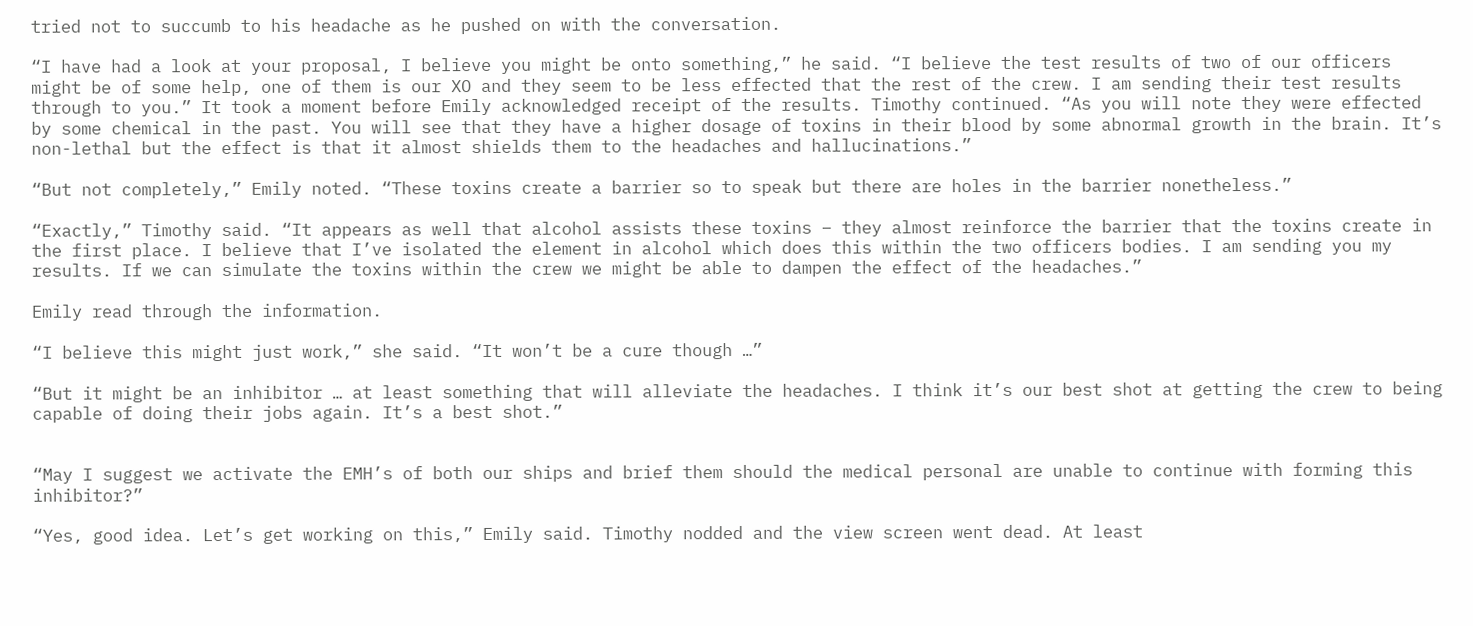tried not to succumb to his headache as he pushed on with the conversation.

“I have had a look at your proposal, I believe you might be onto something,” he said. “I believe the test results of two of our officers might be of some help, one of them is our XO and they seem to be less effected that the rest of the crew. I am sending their test results through to you.” It took a moment before Emily acknowledged receipt of the results. Timothy continued. “As you will note they were effected by some chemical in the past. You will see that they have a higher dosage of toxins in their blood by some abnormal growth in the brain. It’s non-lethal but the effect is that it almost shields them to the headaches and hallucinations.”

“But not completely,” Emily noted. “These toxins create a barrier so to speak but there are holes in the barrier nonetheless.”

“Exactly,” Timothy said. “It appears as well that alcohol assists these toxins – they almost reinforce the barrier that the toxins create in the first place. I believe that I’ve isolated the element in alcohol which does this within the two officers bodies. I am sending you my results. If we can simulate the toxins within the crew we might be able to dampen the effect of the headaches.”

Emily read through the information.

“I believe this might just work,” she said. “It won’t be a cure though …”

“But it might be an inhibitor … at least something that will alleviate the headaches. I think it’s our best shot at getting the crew to being capable of doing their jobs again. It’s a best shot.”


“May I suggest we activate the EMH’s of both our ships and brief them should the medical personal are unable to continue with forming this inhibitor?”

“Yes, good idea. Let’s get working on this,” Emily said. Timothy nodded and the view screen went dead. At least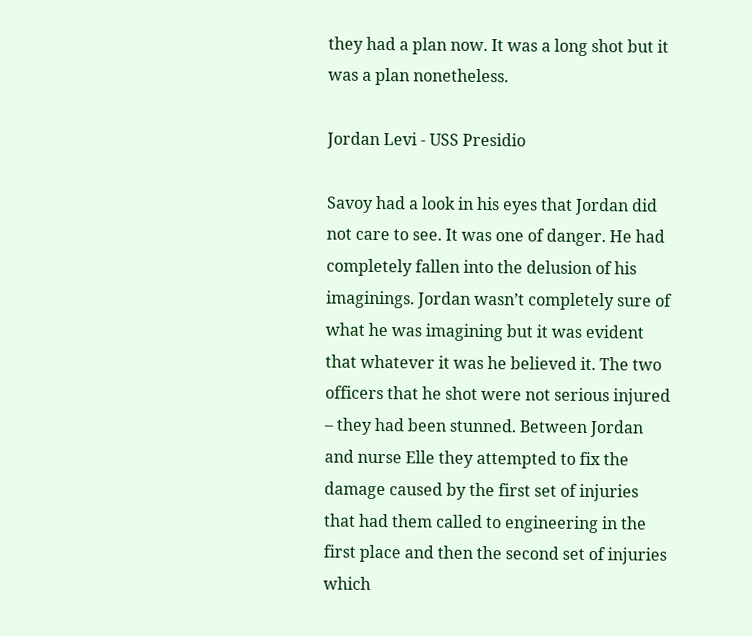they had a plan now. It was a long shot but it was a plan nonetheless.

Jordan Levi - USS Presidio

Savoy had a look in his eyes that Jordan did not care to see. It was one of danger. He had completely fallen into the delusion of his imaginings. Jordan wasn’t completely sure of what he was imagining but it was evident that whatever it was he believed it. The two officers that he shot were not serious injured – they had been stunned. Between Jordan and nurse Elle they attempted to fix the damage caused by the first set of injuries that had them called to engineering in the first place and then the second set of injuries which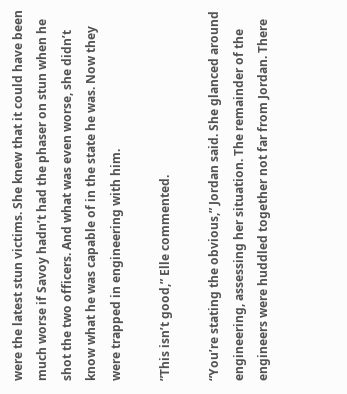were the latest stun victims. She knew that it could have been much worse if Savoy hadn’t had the phaser on stun when he shot the two officers. And what was even worse, she didn’t know what he was capable of in the state he was. Now they were trapped in engineering with him.

”This isn’t good,” Elle commented.

“You’re stating the obvious,” Jordan said. She glanced around engineering, assessing her situation. The remainder of the engineers were huddled together not far from Jordan. There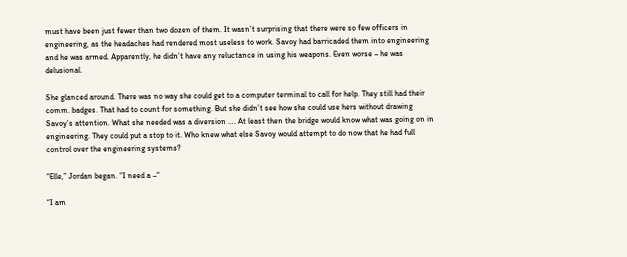must have been just fewer than two dozen of them. It wasn’t surprising that there were so few officers in engineering, as the headaches had rendered most useless to work. Savoy had barricaded them into engineering and he was armed. Apparently, he didn’t have any reluctance in using his weapons. Even worse – he was delusional.

She glanced around. There was no way she could get to a computer terminal to call for help. They still had their comm. badges. That had to count for something. But she didn’t see how she could use hers without drawing Savoy’s attention. What she needed was a diversion …. At least then the bridge would know what was going on in engineering. They could put a stop to it. Who knew what else Savoy would attempt to do now that he had full control over the engineering systems?

“Elle,” Jordan began. “I need a –“

“I am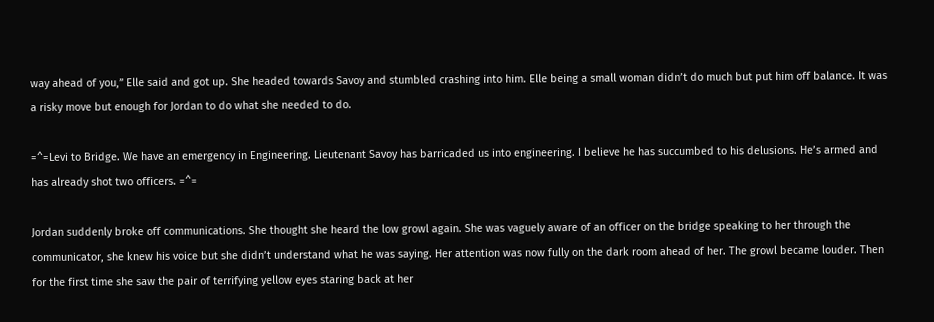way ahead of you,” Elle said and got up. She headed towards Savoy and stumbled crashing into him. Elle being a small woman didn’t do much but put him off balance. It was a risky move but enough for Jordan to do what she needed to do.

=^=Levi to Bridge. We have an emergency in Engineering. Lieutenant Savoy has barricaded us into engineering. I believe he has succumbed to his delusions. He’s armed and has already shot two officers. =^=

Jordan suddenly broke off communications. She thought she heard the low growl again. She was vaguely aware of an officer on the bridge speaking to her through the communicator, she knew his voice but she didn’t understand what he was saying. Her attention was now fully on the dark room ahead of her. The growl became louder. Then for the first time she saw the pair of terrifying yellow eyes staring back at her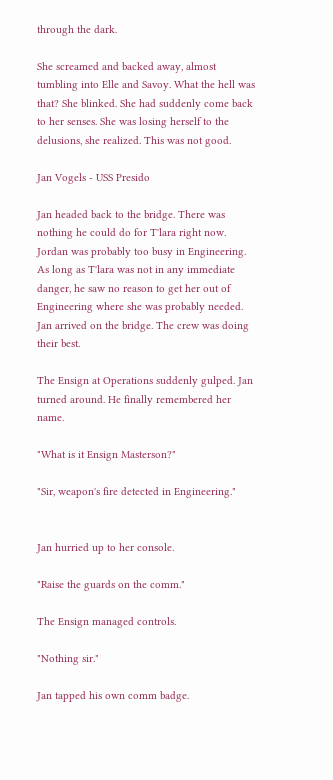through the dark.

She screamed and backed away, almost tumbling into Elle and Savoy. What the hell was that? She blinked. She had suddenly come back to her senses. She was losing herself to the delusions, she realized. This was not good.

Jan Vogels - USS Presido

Jan headed back to the bridge. There was nothing he could do for T'lara right now. Jordan was probably too busy in Engineering. As long as T'lara was not in any immediate danger, he saw no reason to get her out of Engineering where she was probably needed. Jan arrived on the bridge. The crew was doing their best.

The Ensign at Operations suddenly gulped. Jan turned around. He finally remembered her name.

"What is it Ensign Masterson?"

"Sir, weapon's fire detected in Engineering."


Jan hurried up to her console.

"Raise the guards on the comm."

The Ensign managed controls.

"Nothing sir."

Jan tapped his own comm badge.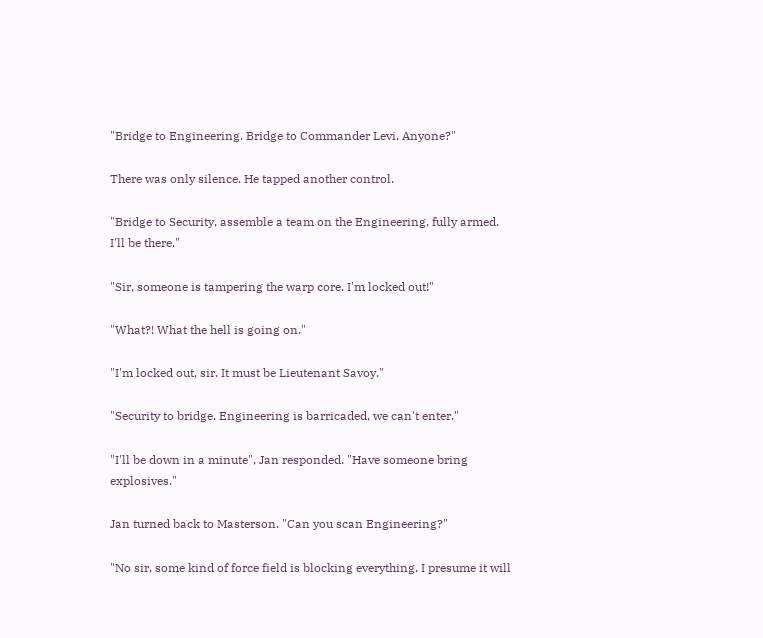"Bridge to Engineering. Bridge to Commander Levi. Anyone?"

There was only silence. He tapped another control.

"Bridge to Security, assemble a team on the Engineering, fully armed. I'll be there."

"Sir, someone is tampering the warp core. I'm locked out!"

"What?! What the hell is going on."

"I'm locked out, sir. It must be Lieutenant Savoy."

"Security to bridge. Engineering is barricaded, we can't enter."

"I'll be down in a minute", Jan responded. "Have someone bring explosives."

Jan turned back to Masterson. "Can you scan Engineering?"

"No sir, some kind of force field is blocking everything. I presume it will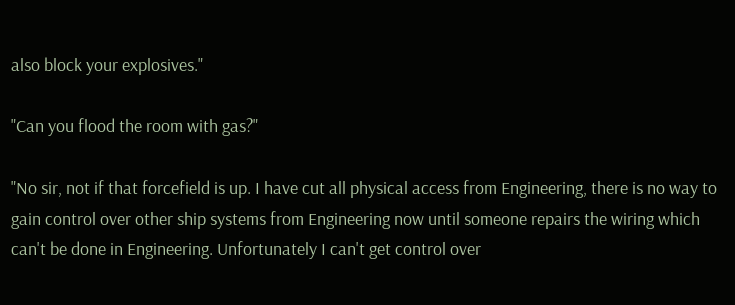also block your explosives."

"Can you flood the room with gas?"

"No sir, not if that forcefield is up. I have cut all physical access from Engineering, there is no way to gain control over other ship systems from Engineering now until someone repairs the wiring which can't be done in Engineering. Unfortunately I can't get control over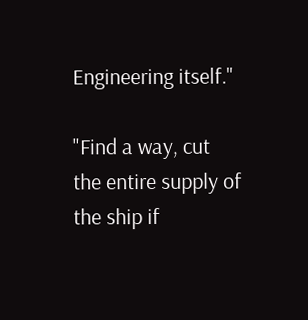Engineering itself."

"Find a way, cut the entire supply of the ship if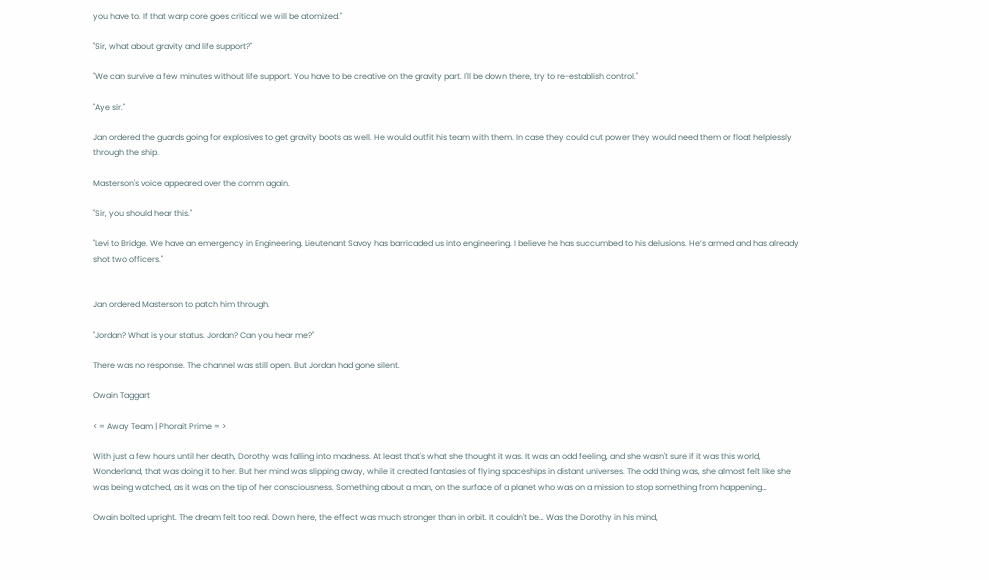you have to. If that warp core goes critical we will be atomized."

"Sir, what about gravity and life support?"

"We can survive a few minutes without life support. You have to be creative on the gravity part. I'll be down there, try to re-establish control."

"Aye sir."

Jan ordered the guards going for explosives to get gravity boots as well. He would outfit his team with them. In case they could cut power they would need them or float helplessly through the ship.

Masterson's voice appeared over the comm again.

"Sir, you should hear this."

"Levi to Bridge. We have an emergency in Engineering. Lieutenant Savoy has barricaded us into engineering. I believe he has succumbed to his delusions. He’s armed and has already shot two officers."


Jan ordered Masterson to patch him through.

"Jordan? What is your status. Jordan? Can you hear me?"

There was no response. The channel was still open. But Jordan had gone silent.

Owain Taggart

< = Away Team | Phorait Prime = >

With just a few hours until her death, Dorothy was falling into madness. At least that's what she thought it was. It was an odd feeling, and she wasn't sure if it was this world, Wonderland, that was doing it to her. But her mind was slipping away, while it created fantasies of flying spaceships in distant universes. The odd thing was, she almost felt like she was being watched, as it was on the tip of her consciousness. Something about a man, on the surface of a planet who was on a mission to stop something from happening…

Owain bolted upright. The dream felt too real. Down here, the effect was much stronger than in orbit. It couldn't be… Was the Dorothy in his mind,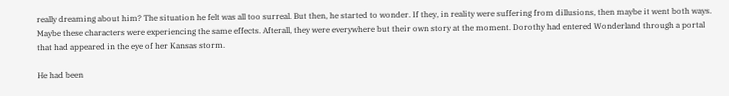really dreaming about him? The situation he felt was all too surreal. But then, he started to wonder. If they, in reality were suffering from dillusions, then maybe it went both ways. Maybe these characters were experiencing the same effects. Afterall, they were everywhere but their own story at the moment. Dorothy had entered Wonderland through a portal that had appeared in the eye of her Kansas storm.

He had been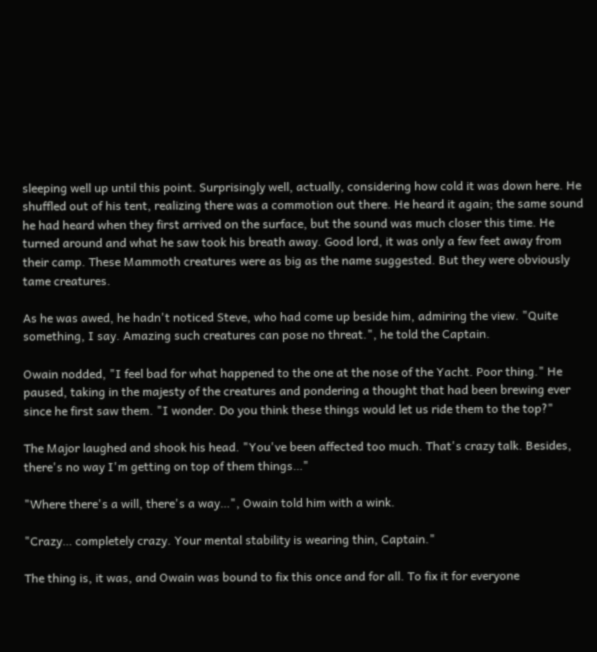sleeping well up until this point. Surprisingly well, actually, considering how cold it was down here. He shuffled out of his tent, realizing there was a commotion out there. He heard it again; the same sound he had heard when they first arrived on the surface, but the sound was much closer this time. He turned around and what he saw took his breath away. Good lord, it was only a few feet away from their camp. These Mammoth creatures were as big as the name suggested. But they were obviously tame creatures.

As he was awed, he hadn't noticed Steve, who had come up beside him, admiring the view. "Quite something, I say. Amazing such creatures can pose no threat.", he told the Captain.

Owain nodded, "I feel bad for what happened to the one at the nose of the Yacht. Poor thing." He paused, taking in the majesty of the creatures and pondering a thought that had been brewing ever since he first saw them. "I wonder. Do you think these things would let us ride them to the top?"

The Major laughed and shook his head. "You've been affected too much. That's crazy talk. Besides, there's no way I'm getting on top of them things…"

"Where there's a will, there's a way…", Owain told him with a wink.

"Crazy… completely crazy. Your mental stability is wearing thin, Captain."

The thing is, it was, and Owain was bound to fix this once and for all. To fix it for everyone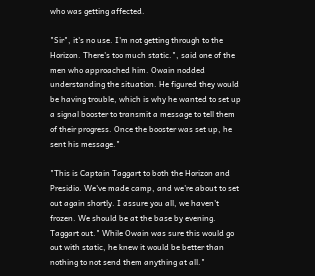who was getting affected.

"Sir", it's no use. I'm not getting through to the Horizon. There's too much static.", said one of the men who approached him. Owain nodded understanding the situation. He figured they would be having trouble, which is why he wanted to set up a signal booster to transmit a message to tell them of their progress. Once the booster was set up, he sent his message."

"This is Captain Taggart to both the Horizon and Presidio. We've made camp, and we're about to set out again shortly. I assure you all, we haven't frozen. We should be at the base by evening. Taggart out." While Owain was sure this would go out with static, he knew it would be better than nothing to not send them anything at all."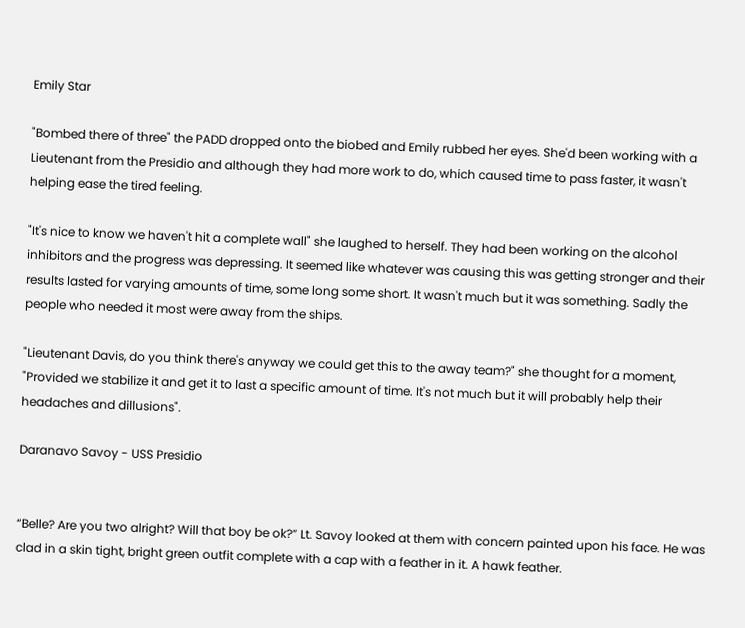Emily Star

"Bombed there of three" the PADD dropped onto the biobed and Emily rubbed her eyes. She'd been working with a Lieutenant from the Presidio and although they had more work to do, which caused time to pass faster, it wasn't helping ease the tired feeling.

"It's nice to know we haven't hit a complete wall" she laughed to herself. They had been working on the alcohol inhibitors and the progress was depressing. It seemed like whatever was causing this was getting stronger and their results lasted for varying amounts of time, some long some short. It wasn't much but it was something. Sadly the people who needed it most were away from the ships.

"Lieutenant Davis, do you think there's anyway we could get this to the away team?" she thought for a moment, "Provided we stabilize it and get it to last a specific amount of time. It's not much but it will probably help their headaches and dillusions".

Daranavo Savoy - USS Presidio


“Belle? Are you two alright? Will that boy be ok?” Lt. Savoy looked at them with concern painted upon his face. He was clad in a skin tight, bright green outfit complete with a cap with a feather in it. A hawk feather.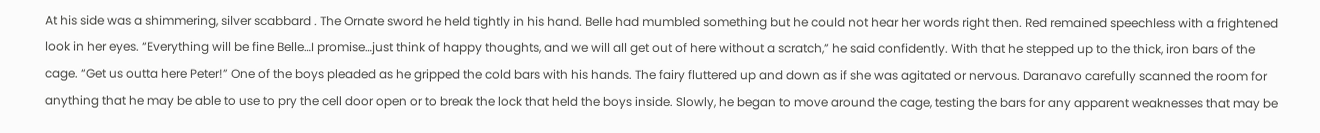At his side was a shimmering, silver scabbard . The Ornate sword he held tightly in his hand. Belle had mumbled something but he could not hear her words right then. Red remained speechless with a frightened look in her eyes. “Everything will be fine Belle…I promise…just think of happy thoughts, and we will all get out of here without a scratch,” he said confidently. With that he stepped up to the thick, iron bars of the cage. “Get us outta here Peter!” One of the boys pleaded as he gripped the cold bars with his hands. The fairy fluttered up and down as if she was agitated or nervous. Daranavo carefully scanned the room for anything that he may be able to use to pry the cell door open or to break the lock that held the boys inside. Slowly, he began to move around the cage, testing the bars for any apparent weaknesses that may be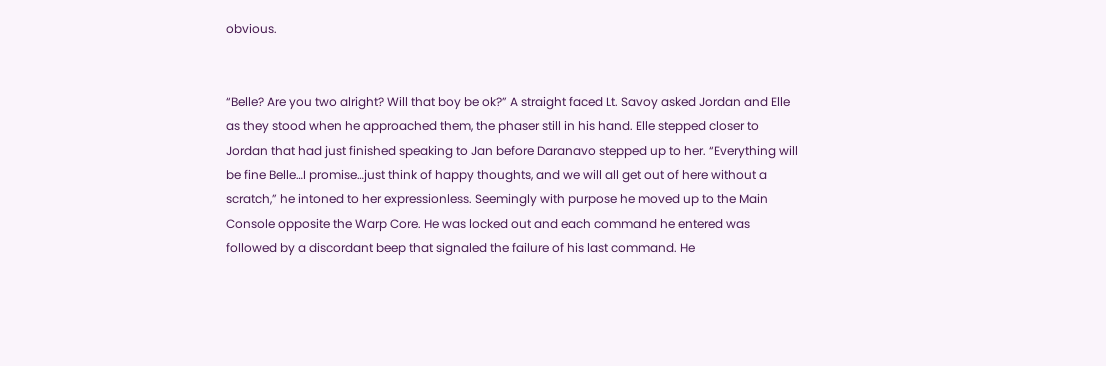obvious.


“Belle? Are you two alright? Will that boy be ok?” A straight faced Lt. Savoy asked Jordan and Elle as they stood when he approached them, the phaser still in his hand. Elle stepped closer to Jordan that had just finished speaking to Jan before Daranavo stepped up to her. “Everything will be fine Belle…I promise…just think of happy thoughts, and we will all get out of here without a scratch,” he intoned to her expressionless. Seemingly with purpose he moved up to the Main Console opposite the Warp Core. He was locked out and each command he entered was followed by a discordant beep that signaled the failure of his last command. He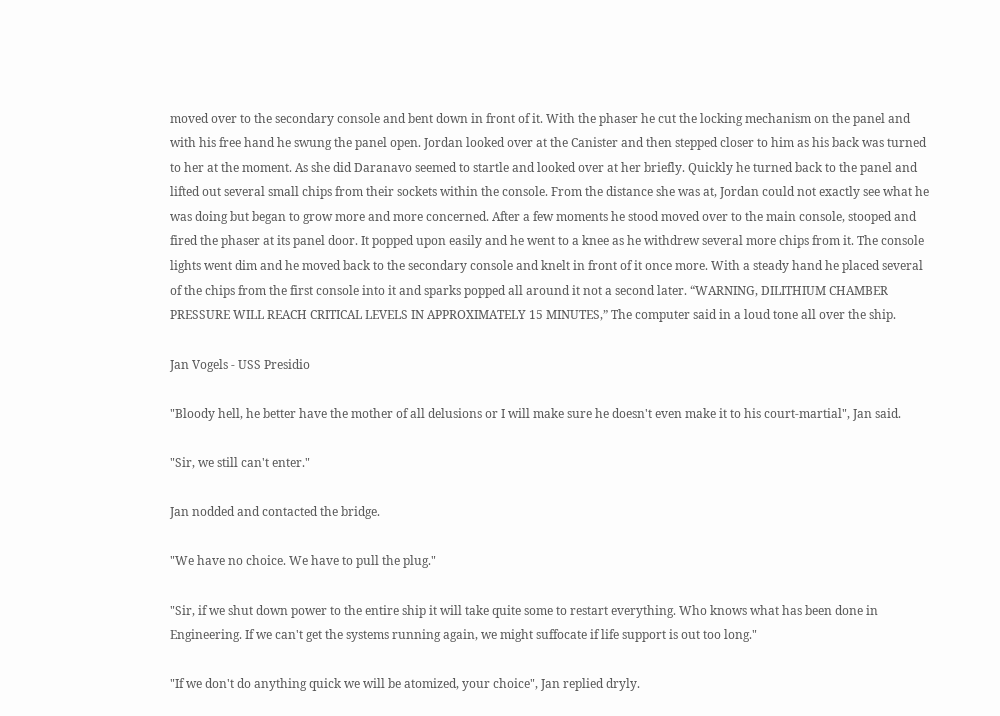moved over to the secondary console and bent down in front of it. With the phaser he cut the locking mechanism on the panel and with his free hand he swung the panel open. Jordan looked over at the Canister and then stepped closer to him as his back was turned to her at the moment. As she did Daranavo seemed to startle and looked over at her briefly. Quickly he turned back to the panel and lifted out several small chips from their sockets within the console. From the distance she was at, Jordan could not exactly see what he was doing but began to grow more and more concerned. After a few moments he stood moved over to the main console, stooped and fired the phaser at its panel door. It popped upon easily and he went to a knee as he withdrew several more chips from it. The console lights went dim and he moved back to the secondary console and knelt in front of it once more. With a steady hand he placed several of the chips from the first console into it and sparks popped all around it not a second later. “WARNING, DILITHIUM CHAMBER PRESSURE WILL REACH CRITICAL LEVELS IN APPROXIMATELY 15 MINUTES,” The computer said in a loud tone all over the ship.

Jan Vogels - USS Presidio

"Bloody hell, he better have the mother of all delusions or I will make sure he doesn't even make it to his court-martial", Jan said.

"Sir, we still can't enter."

Jan nodded and contacted the bridge.

"We have no choice. We have to pull the plug."

"Sir, if we shut down power to the entire ship it will take quite some to restart everything. Who knows what has been done in Engineering. If we can't get the systems running again, we might suffocate if life support is out too long."

"If we don't do anything quick we will be atomized, your choice", Jan replied dryly.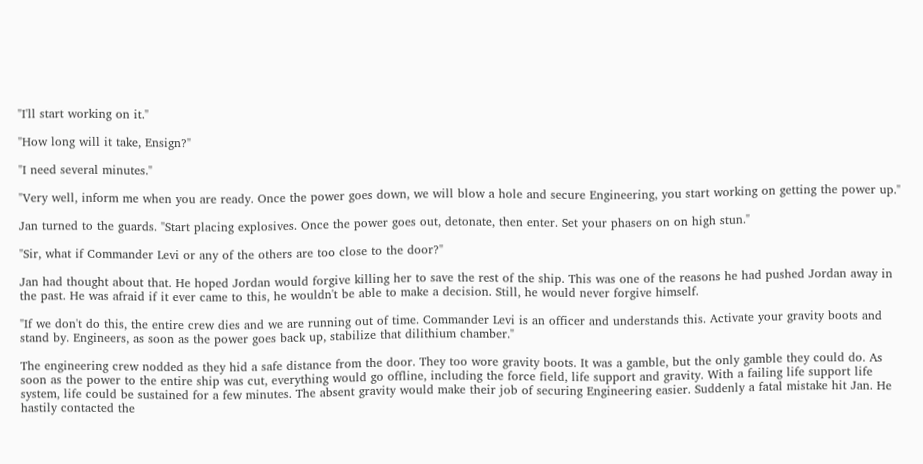"I'll start working on it."

"How long will it take, Ensign?"

"I need several minutes."

"Very well, inform me when you are ready. Once the power goes down, we will blow a hole and secure Engineering, you start working on getting the power up."

Jan turned to the guards. "Start placing explosives. Once the power goes out, detonate, then enter. Set your phasers on on high stun."

"Sir, what if Commander Levi or any of the others are too close to the door?"

Jan had thought about that. He hoped Jordan would forgive killing her to save the rest of the ship. This was one of the reasons he had pushed Jordan away in the past. He was afraid if it ever came to this, he wouldn't be able to make a decision. Still, he would never forgive himself.

"If we don't do this, the entire crew dies and we are running out of time. Commander Levi is an officer and understands this. Activate your gravity boots and stand by. Engineers, as soon as the power goes back up, stabilize that dilithium chamber."

The engineering crew nodded as they hid a safe distance from the door. They too wore gravity boots. It was a gamble, but the only gamble they could do. As soon as the power to the entire ship was cut, everything would go offline, including the force field, life support and gravity. With a failing life support life system, life could be sustained for a few minutes. The absent gravity would make their job of securing Engineering easier. Suddenly a fatal mistake hit Jan. He hastily contacted the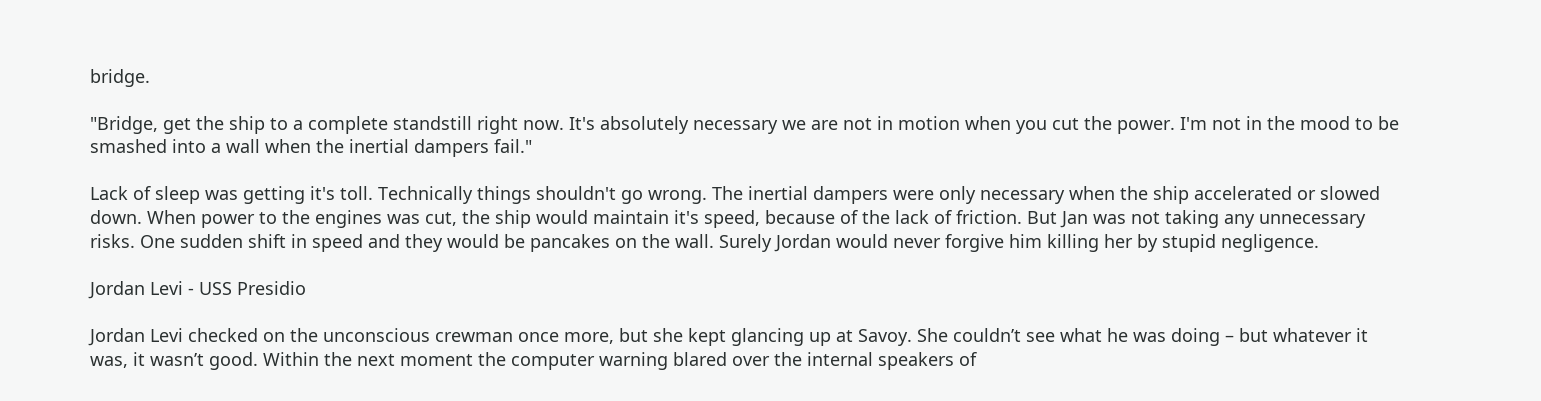bridge.

"Bridge, get the ship to a complete standstill right now. It's absolutely necessary we are not in motion when you cut the power. I'm not in the mood to be smashed into a wall when the inertial dampers fail."

Lack of sleep was getting it's toll. Technically things shouldn't go wrong. The inertial dampers were only necessary when the ship accelerated or slowed down. When power to the engines was cut, the ship would maintain it's speed, because of the lack of friction. But Jan was not taking any unnecessary risks. One sudden shift in speed and they would be pancakes on the wall. Surely Jordan would never forgive him killing her by stupid negligence.

Jordan Levi - USS Presidio

Jordan Levi checked on the unconscious crewman once more, but she kept glancing up at Savoy. She couldn’t see what he was doing – but whatever it was, it wasn’t good. Within the next moment the computer warning blared over the internal speakers of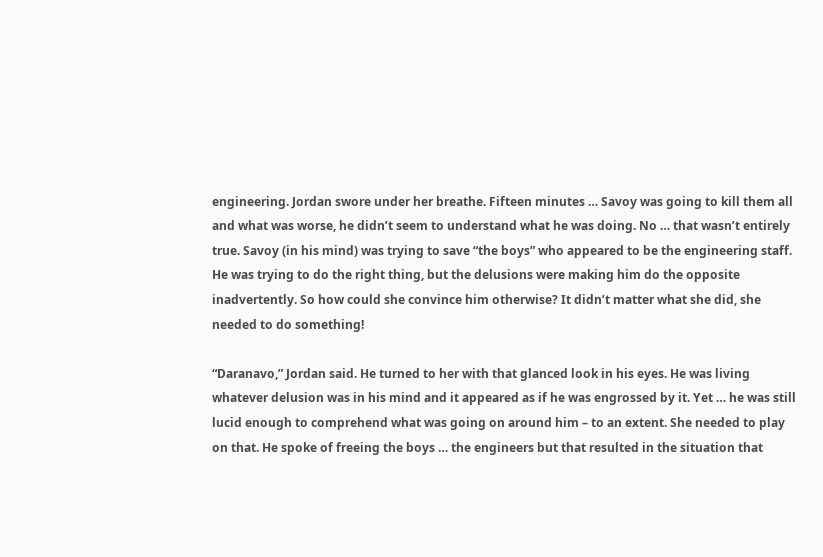engineering. Jordan swore under her breathe. Fifteen minutes … Savoy was going to kill them all and what was worse, he didn’t seem to understand what he was doing. No … that wasn’t entirely true. Savoy (in his mind) was trying to save “the boys” who appeared to be the engineering staff. He was trying to do the right thing, but the delusions were making him do the opposite inadvertently. So how could she convince him otherwise? It didn’t matter what she did, she needed to do something!

“Daranavo,” Jordan said. He turned to her with that glanced look in his eyes. He was living whatever delusion was in his mind and it appeared as if he was engrossed by it. Yet … he was still lucid enough to comprehend what was going on around him – to an extent. She needed to play on that. He spoke of freeing the boys … the engineers but that resulted in the situation that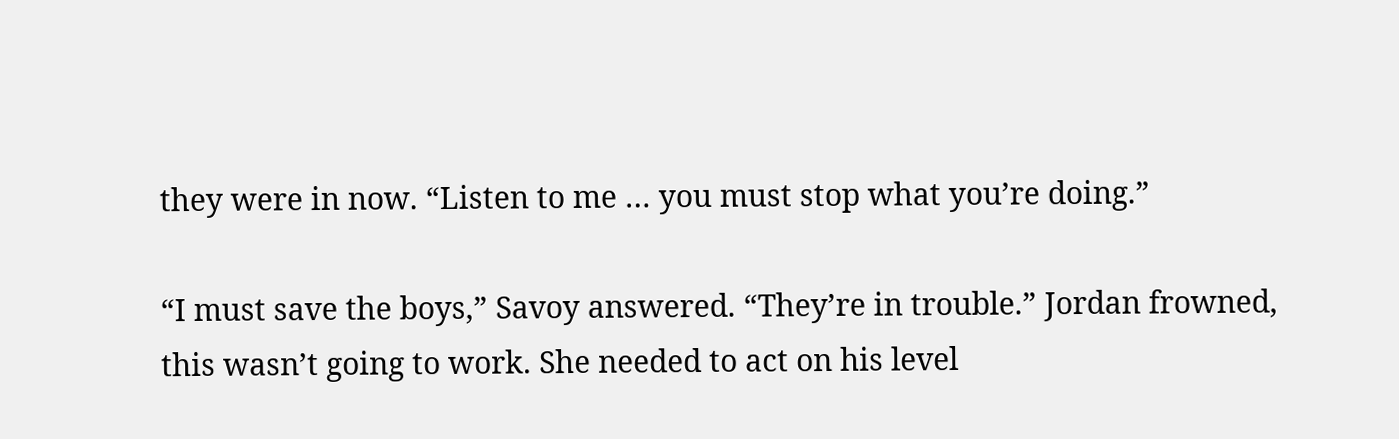they were in now. “Listen to me … you must stop what you’re doing.”

“I must save the boys,” Savoy answered. “They’re in trouble.” Jordan frowned, this wasn’t going to work. She needed to act on his level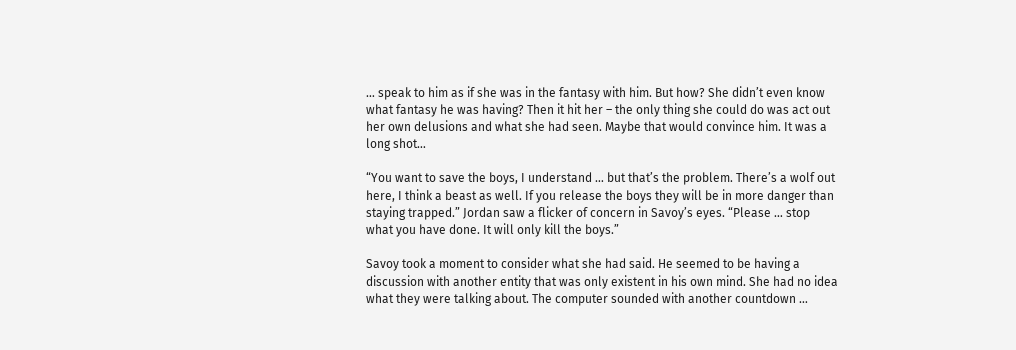… speak to him as if she was in the fantasy with him. But how? She didn’t even know what fantasy he was having? Then it hit her – the only thing she could do was act out her own delusions and what she had seen. Maybe that would convince him. It was a long shot…

“You want to save the boys, I understand … but that’s the problem. There’s a wolf out here, I think a beast as well. If you release the boys they will be in more danger than staying trapped.” Jordan saw a flicker of concern in Savoy’s eyes. “Please … stop what you have done. It will only kill the boys.”

Savoy took a moment to consider what she had said. He seemed to be having a discussion with another entity that was only existent in his own mind. She had no idea what they were talking about. The computer sounded with another countdown …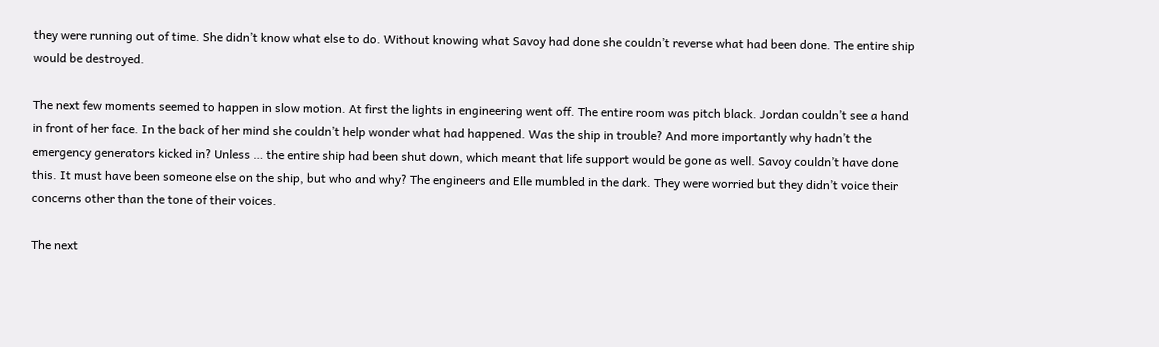they were running out of time. She didn’t know what else to do. Without knowing what Savoy had done she couldn’t reverse what had been done. The entire ship would be destroyed.

The next few moments seemed to happen in slow motion. At first the lights in engineering went off. The entire room was pitch black. Jordan couldn’t see a hand in front of her face. In the back of her mind she couldn’t help wonder what had happened. Was the ship in trouble? And more importantly why hadn’t the emergency generators kicked in? Unless … the entire ship had been shut down, which meant that life support would be gone as well. Savoy couldn’t have done this. It must have been someone else on the ship, but who and why? The engineers and Elle mumbled in the dark. They were worried but they didn’t voice their concerns other than the tone of their voices.

The next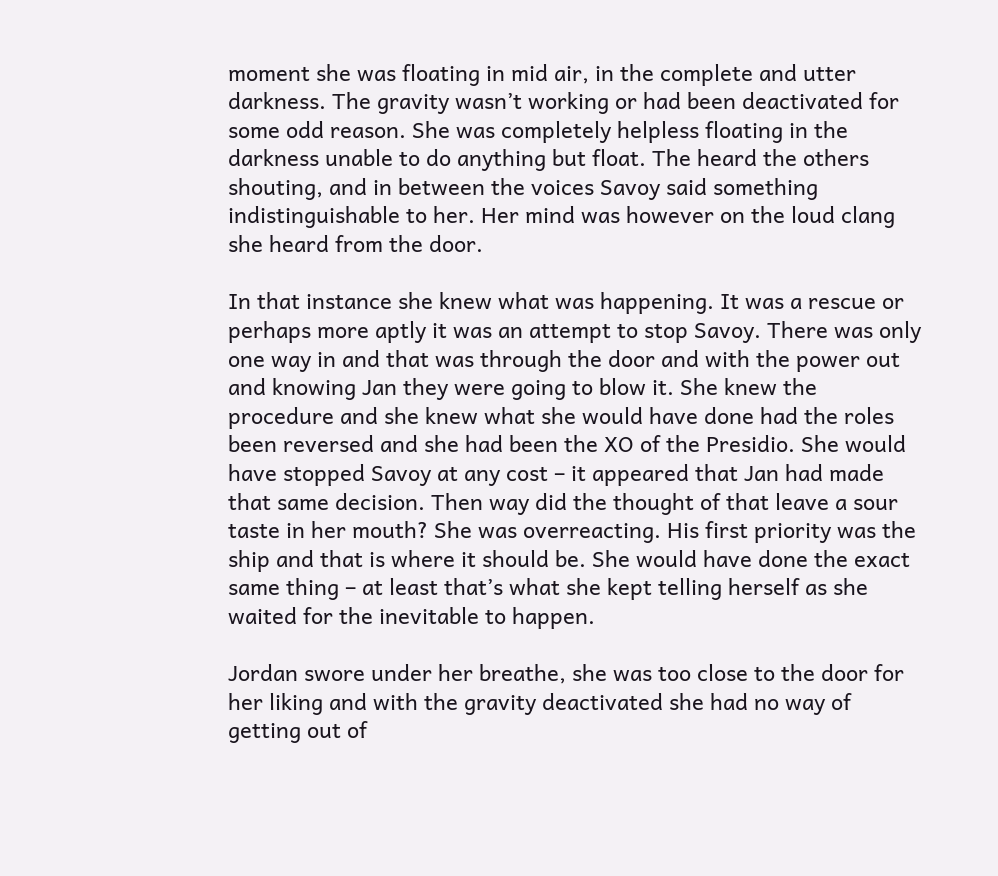moment she was floating in mid air, in the complete and utter darkness. The gravity wasn’t working or had been deactivated for some odd reason. She was completely helpless floating in the darkness unable to do anything but float. The heard the others shouting, and in between the voices Savoy said something indistinguishable to her. Her mind was however on the loud clang she heard from the door.

In that instance she knew what was happening. It was a rescue or perhaps more aptly it was an attempt to stop Savoy. There was only one way in and that was through the door and with the power out and knowing Jan they were going to blow it. She knew the procedure and she knew what she would have done had the roles been reversed and she had been the XO of the Presidio. She would have stopped Savoy at any cost – it appeared that Jan had made that same decision. Then way did the thought of that leave a sour taste in her mouth? She was overreacting. His first priority was the ship and that is where it should be. She would have done the exact same thing – at least that’s what she kept telling herself as she waited for the inevitable to happen.

Jordan swore under her breathe, she was too close to the door for her liking and with the gravity deactivated she had no way of getting out of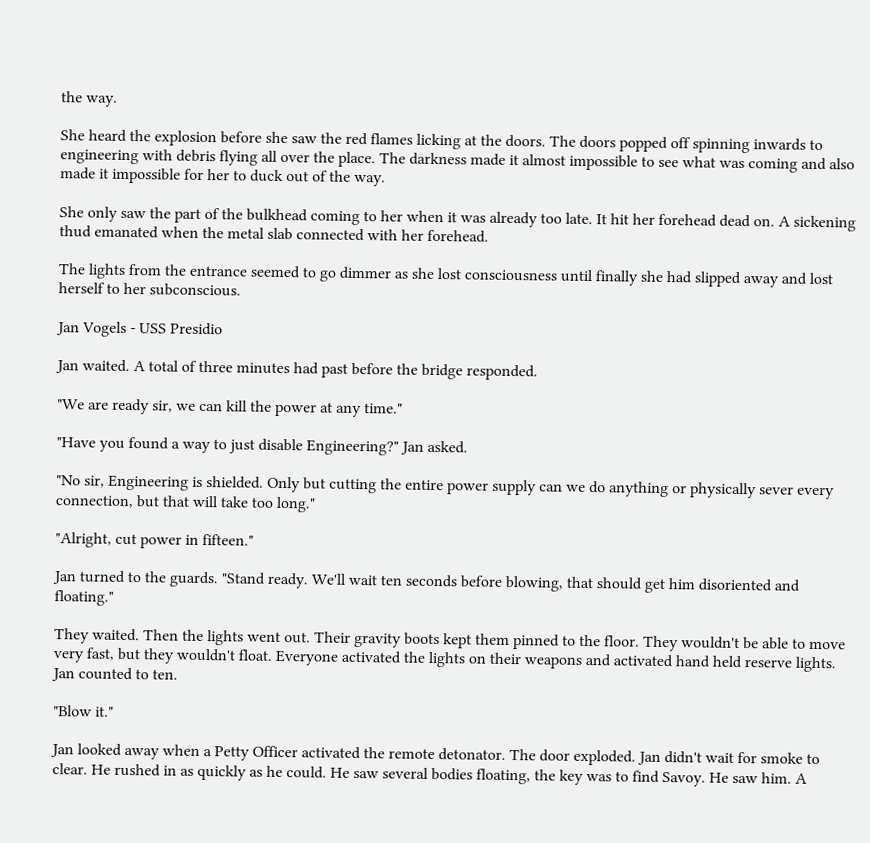the way.

She heard the explosion before she saw the red flames licking at the doors. The doors popped off spinning inwards to engineering with debris flying all over the place. The darkness made it almost impossible to see what was coming and also made it impossible for her to duck out of the way.

She only saw the part of the bulkhead coming to her when it was already too late. It hit her forehead dead on. A sickening thud emanated when the metal slab connected with her forehead.

The lights from the entrance seemed to go dimmer as she lost consciousness until finally she had slipped away and lost herself to her subconscious.

Jan Vogels - USS Presidio

Jan waited. A total of three minutes had past before the bridge responded.

"We are ready sir, we can kill the power at any time."

"Have you found a way to just disable Engineering?" Jan asked.

"No sir, Engineering is shielded. Only but cutting the entire power supply can we do anything or physically sever every connection, but that will take too long."

"Alright, cut power in fifteen."

Jan turned to the guards. "Stand ready. We'll wait ten seconds before blowing, that should get him disoriented and floating."

They waited. Then the lights went out. Their gravity boots kept them pinned to the floor. They wouldn't be able to move very fast, but they wouldn't float. Everyone activated the lights on their weapons and activated hand held reserve lights. Jan counted to ten.

"Blow it."

Jan looked away when a Petty Officer activated the remote detonator. The door exploded. Jan didn't wait for smoke to clear. He rushed in as quickly as he could. He saw several bodies floating, the key was to find Savoy. He saw him. A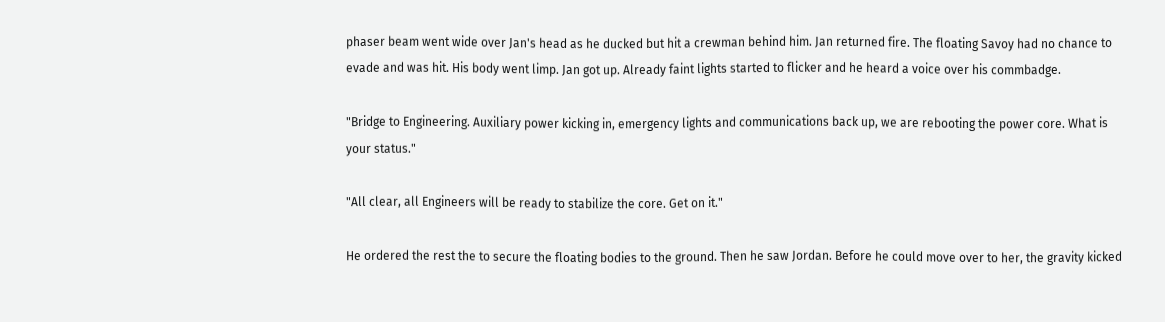phaser beam went wide over Jan's head as he ducked but hit a crewman behind him. Jan returned fire. The floating Savoy had no chance to evade and was hit. His body went limp. Jan got up. Already faint lights started to flicker and he heard a voice over his commbadge.

"Bridge to Engineering. Auxiliary power kicking in, emergency lights and communications back up, we are rebooting the power core. What is your status."

"All clear, all Engineers will be ready to stabilize the core. Get on it."

He ordered the rest the to secure the floating bodies to the ground. Then he saw Jordan. Before he could move over to her, the gravity kicked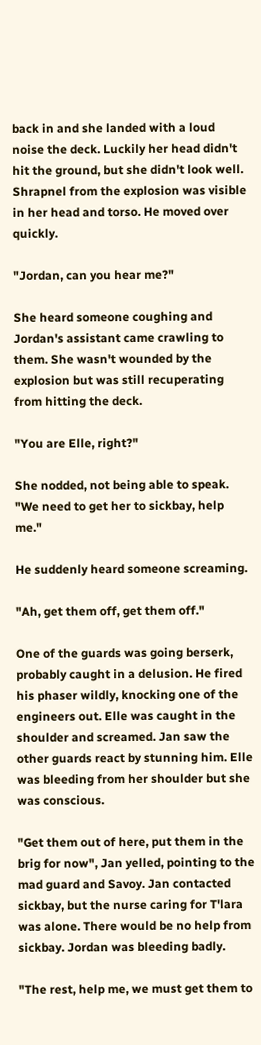back in and she landed with a loud noise the deck. Luckily her head didn't hit the ground, but she didn't look well. Shrapnel from the explosion was visible in her head and torso. He moved over quickly.

"Jordan, can you hear me?"

She heard someone coughing and Jordan's assistant came crawling to them. She wasn't wounded by the explosion but was still recuperating from hitting the deck.

"You are Elle, right?"

She nodded, not being able to speak. "We need to get her to sickbay, help me."

He suddenly heard someone screaming.

"Ah, get them off, get them off."

One of the guards was going berserk, probably caught in a delusion. He fired his phaser wildly, knocking one of the engineers out. Elle was caught in the shoulder and screamed. Jan saw the other guards react by stunning him. Elle was bleeding from her shoulder but she was conscious.

"Get them out of here, put them in the brig for now", Jan yelled, pointing to the mad guard and Savoy. Jan contacted sickbay, but the nurse caring for T'lara was alone. There would be no help from sickbay. Jordan was bleeding badly.

"The rest, help me, we must get them to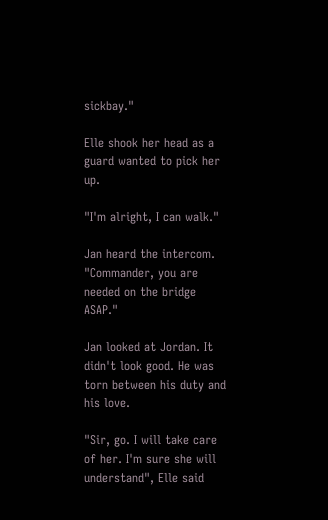sickbay."

Elle shook her head as a guard wanted to pick her up.

"I'm alright, I can walk."

Jan heard the intercom. "Commander, you are needed on the bridge ASAP."

Jan looked at Jordan. It didn't look good. He was torn between his duty and his love.

"Sir, go. I will take care of her. I'm sure she will understand", Elle said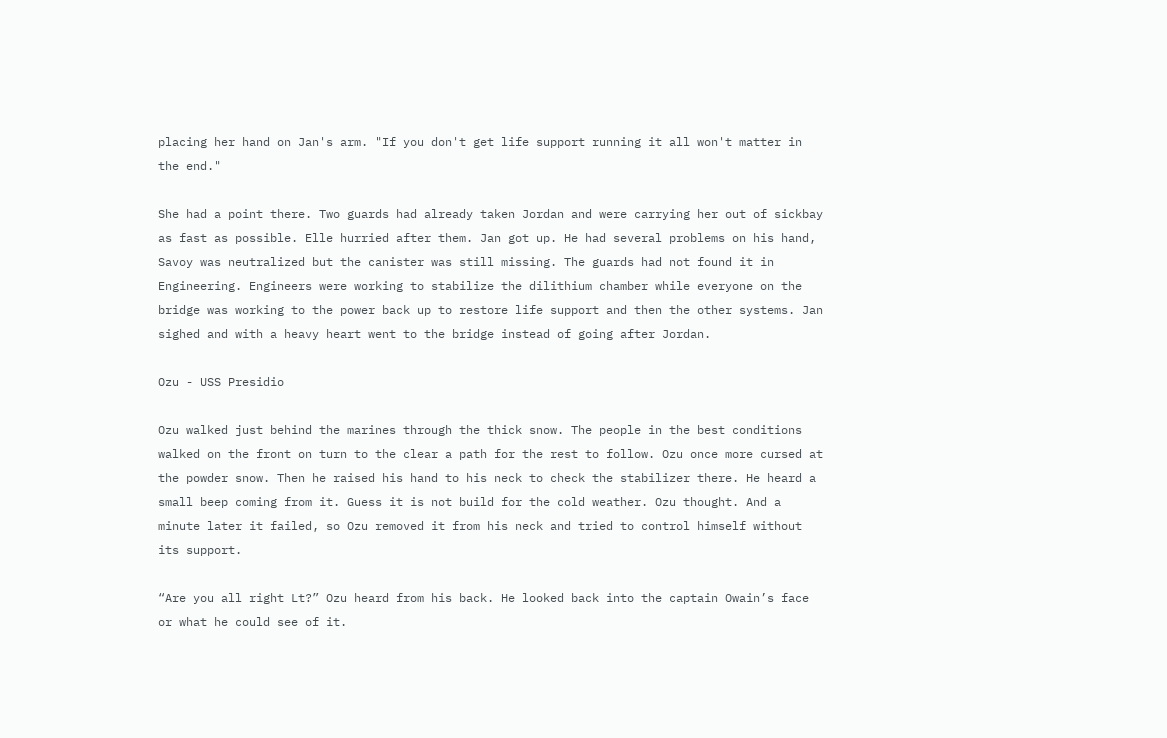placing her hand on Jan's arm. "If you don't get life support running it all won't matter in the end."

She had a point there. Two guards had already taken Jordan and were carrying her out of sickbay as fast as possible. Elle hurried after them. Jan got up. He had several problems on his hand, Savoy was neutralized but the canister was still missing. The guards had not found it in Engineering. Engineers were working to stabilize the dilithium chamber while everyone on the bridge was working to the power back up to restore life support and then the other systems. Jan sighed and with a heavy heart went to the bridge instead of going after Jordan.

Ozu - USS Presidio

Ozu walked just behind the marines through the thick snow. The people in the best conditions walked on the front on turn to the clear a path for the rest to follow. Ozu once more cursed at the powder snow. Then he raised his hand to his neck to check the stabilizer there. He heard a small beep coming from it. Guess it is not build for the cold weather. Ozu thought. And a minute later it failed, so Ozu removed it from his neck and tried to control himself without its support.

“Are you all right Lt?” Ozu heard from his back. He looked back into the captain Owain’s face or what he could see of it.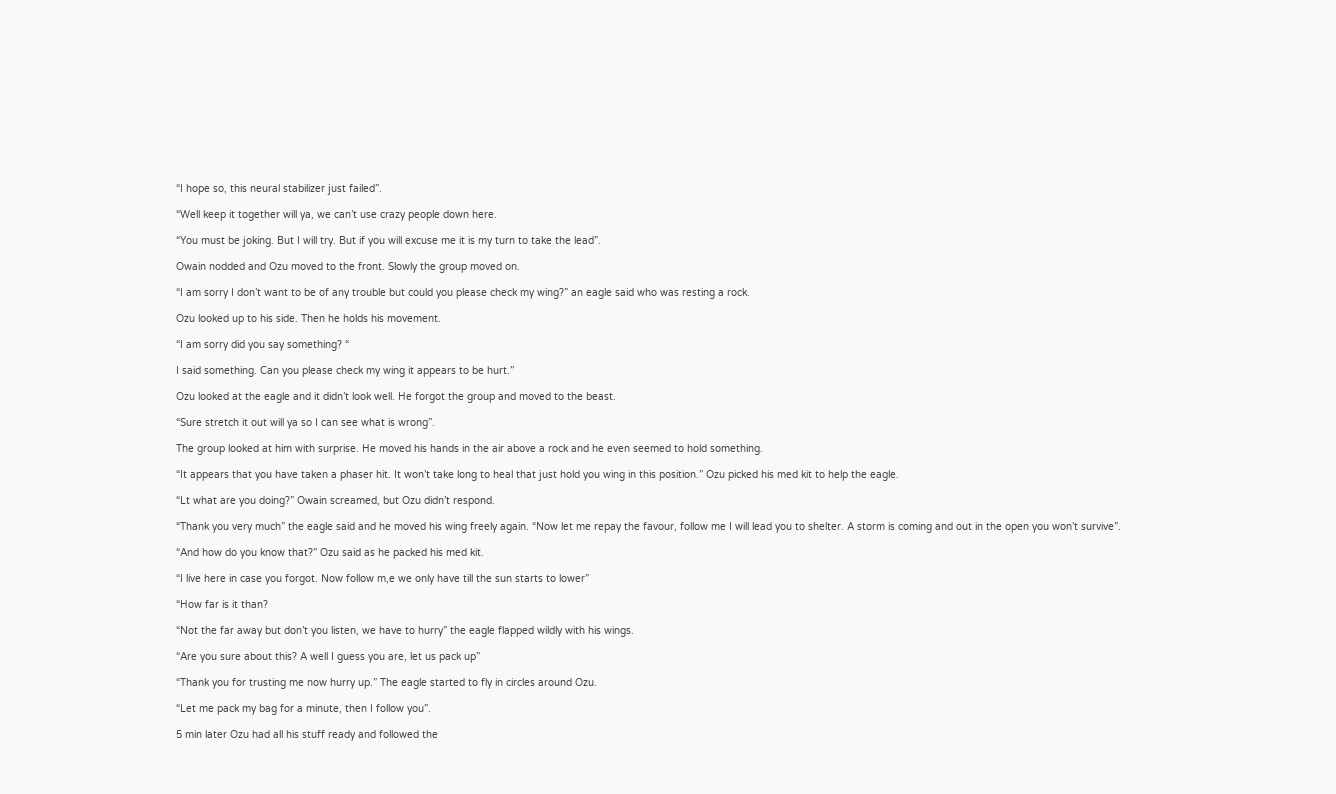“I hope so, this neural stabilizer just failed”.

“Well keep it together will ya, we can’t use crazy people down here.

“You must be joking. But I will try. But if you will excuse me it is my turn to take the lead”.

Owain nodded and Ozu moved to the front. Slowly the group moved on.

“I am sorry I don’t want to be of any trouble but could you please check my wing?” an eagle said who was resting a rock.

Ozu looked up to his side. Then he holds his movement.

“I am sorry did you say something? “

I said something. Can you please check my wing it appears to be hurt.”

Ozu looked at the eagle and it didn’t look well. He forgot the group and moved to the beast.

“Sure stretch it out will ya so I can see what is wrong”.

The group looked at him with surprise. He moved his hands in the air above a rock and he even seemed to hold something.

“It appears that you have taken a phaser hit. It won’t take long to heal that just hold you wing in this position.” Ozu picked his med kit to help the eagle.

“Lt what are you doing?” Owain screamed, but Ozu didn’t respond.

“Thank you very much” the eagle said and he moved his wing freely again. “Now let me repay the favour, follow me I will lead you to shelter. A storm is coming and out in the open you won’t survive”.

“And how do you know that?” Ozu said as he packed his med kit.

“I live here in case you forgot. Now follow m,e we only have till the sun starts to lower”

“How far is it than?

“Not the far away but don’t you listen, we have to hurry” the eagle flapped wildly with his wings.

“Are you sure about this? A well I guess you are, let us pack up”

“Thank you for trusting me now hurry up.” The eagle started to fly in circles around Ozu.

“Let me pack my bag for a minute, then I follow you”.

5 min later Ozu had all his stuff ready and followed the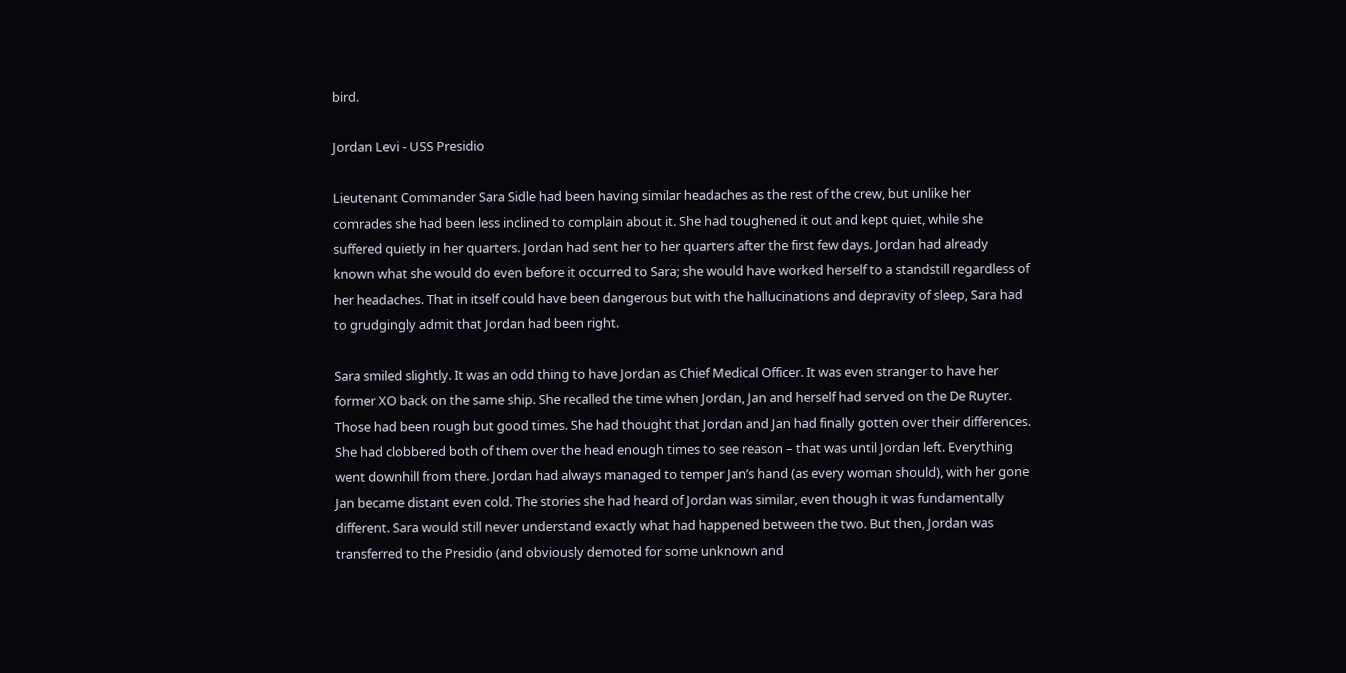bird.

Jordan Levi - USS Presidio

Lieutenant Commander Sara Sidle had been having similar headaches as the rest of the crew, but unlike her comrades she had been less inclined to complain about it. She had toughened it out and kept quiet, while she suffered quietly in her quarters. Jordan had sent her to her quarters after the first few days. Jordan had already known what she would do even before it occurred to Sara; she would have worked herself to a standstill regardless of her headaches. That in itself could have been dangerous but with the hallucinations and depravity of sleep, Sara had to grudgingly admit that Jordan had been right.

Sara smiled slightly. It was an odd thing to have Jordan as Chief Medical Officer. It was even stranger to have her former XO back on the same ship. She recalled the time when Jordan, Jan and herself had served on the De Ruyter. Those had been rough but good times. She had thought that Jordan and Jan had finally gotten over their differences. She had clobbered both of them over the head enough times to see reason – that was until Jordan left. Everything went downhill from there. Jordan had always managed to temper Jan’s hand (as every woman should), with her gone Jan became distant even cold. The stories she had heard of Jordan was similar, even though it was fundamentally different. Sara would still never understand exactly what had happened between the two. But then, Jordan was transferred to the Presidio (and obviously demoted for some unknown and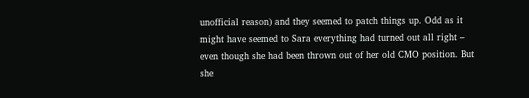unofficial reason) and they seemed to patch things up. Odd as it might have seemed to Sara everything had turned out all right – even though she had been thrown out of her old CMO position. But she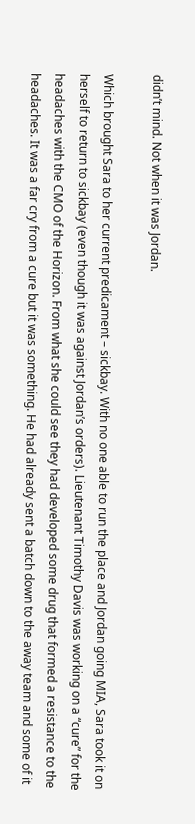didn’t mind. Not when it was Jordan.

Which brought Sara to her current predicament – sickbay. With no one able to run the place and Jordan going MIA, Sara took it on herself to return to sickbay (even though it was against Jordan’s orders). Lieutenant Timothy Davis was working on a “cure” for the headaches with the CMO of the Horizon. From what she could see they had developed some drug that formed a resistance to the headaches. It was a far cry from a cure but it was something. He had already sent a batch down to the away team and some of it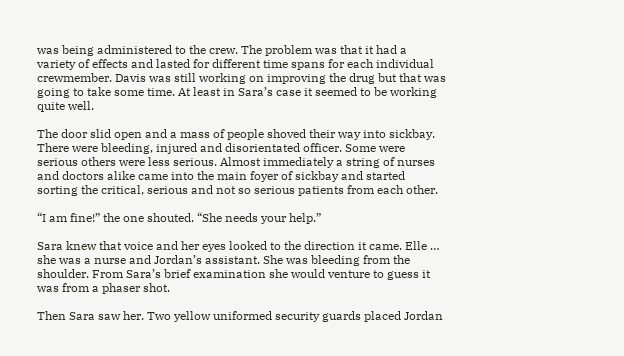was being administered to the crew. The problem was that it had a variety of effects and lasted for different time spans for each individual crewmember. Davis was still working on improving the drug but that was going to take some time. At least in Sara’s case it seemed to be working quite well.

The door slid open and a mass of people shoved their way into sickbay. There were bleeding, injured and disorientated officer. Some were serious others were less serious. Almost immediately a string of nurses and doctors alike came into the main foyer of sickbay and started sorting the critical, serious and not so serious patients from each other.

“I am fine!” the one shouted. “She needs your help.”

Sara knew that voice and her eyes looked to the direction it came. Elle … she was a nurse and Jordan’s assistant. She was bleeding from the shoulder. From Sara’s brief examination she would venture to guess it was from a phaser shot.

Then Sara saw her. Two yellow uniformed security guards placed Jordan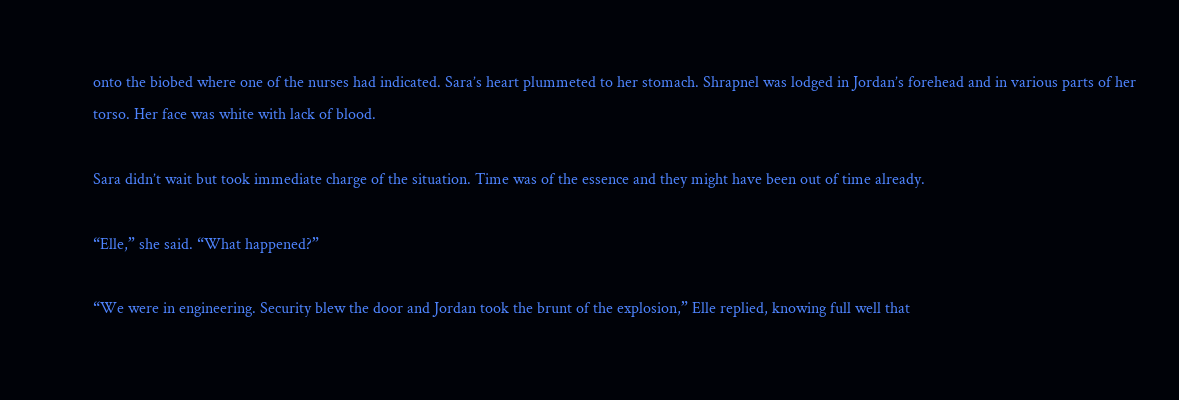onto the biobed where one of the nurses had indicated. Sara’s heart plummeted to her stomach. Shrapnel was lodged in Jordan’s forehead and in various parts of her torso. Her face was white with lack of blood.

Sara didn’t wait but took immediate charge of the situation. Time was of the essence and they might have been out of time already.

“Elle,” she said. “What happened?”

“We were in engineering. Security blew the door and Jordan took the brunt of the explosion,” Elle replied, knowing full well that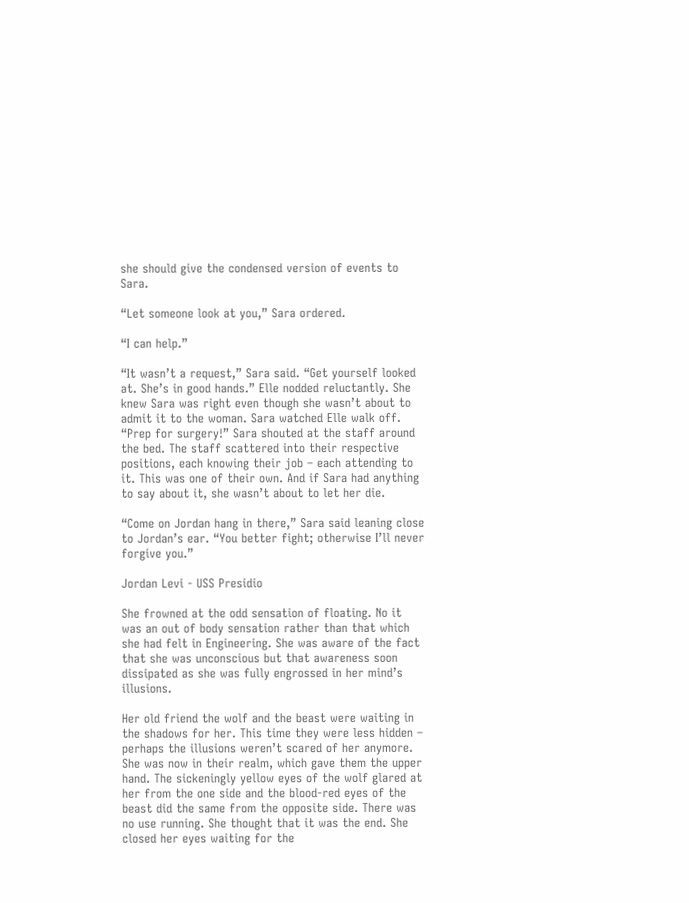she should give the condensed version of events to Sara.

“Let someone look at you,” Sara ordered.

“I can help.”

“It wasn’t a request,” Sara said. “Get yourself looked at. She’s in good hands.” Elle nodded reluctantly. She knew Sara was right even though she wasn’t about to admit it to the woman. Sara watched Elle walk off. “Prep for surgery!” Sara shouted at the staff around the bed. The staff scattered into their respective positions, each knowing their job – each attending to it. This was one of their own. And if Sara had anything to say about it, she wasn’t about to let her die.

“Come on Jordan hang in there,” Sara said leaning close to Jordan’s ear. “You better fight; otherwise I’ll never forgive you.”

Jordan Levi - USS Presidio

She frowned at the odd sensation of floating. No it was an out of body sensation rather than that which she had felt in Engineering. She was aware of the fact that she was unconscious but that awareness soon dissipated as she was fully engrossed in her mind’s illusions.

Her old friend the wolf and the beast were waiting in the shadows for her. This time they were less hidden – perhaps the illusions weren’t scared of her anymore. She was now in their realm, which gave them the upper hand. The sickeningly yellow eyes of the wolf glared at her from the one side and the blood-red eyes of the beast did the same from the opposite side. There was no use running. She thought that it was the end. She closed her eyes waiting for the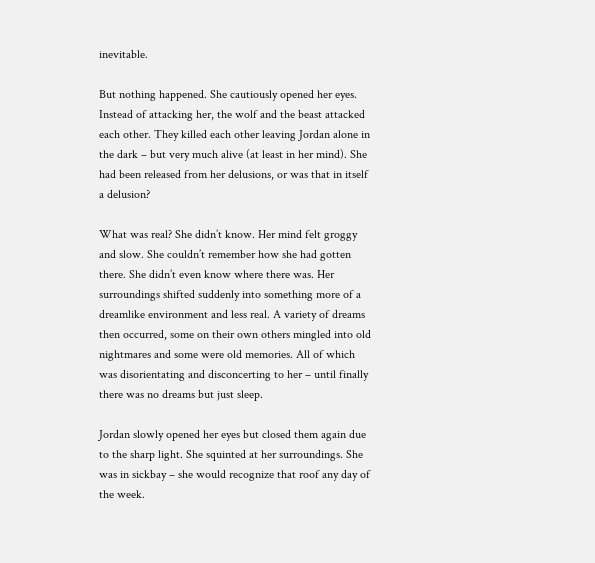inevitable.

But nothing happened. She cautiously opened her eyes. Instead of attacking her, the wolf and the beast attacked each other. They killed each other leaving Jordan alone in the dark – but very much alive (at least in her mind). She had been released from her delusions, or was that in itself a delusion?

What was real? She didn’t know. Her mind felt groggy and slow. She couldn’t remember how she had gotten there. She didn’t even know where there was. Her surroundings shifted suddenly into something more of a dreamlike environment and less real. A variety of dreams then occurred, some on their own others mingled into old nightmares and some were old memories. All of which was disorientating and disconcerting to her – until finally there was no dreams but just sleep.

Jordan slowly opened her eyes but closed them again due to the sharp light. She squinted at her surroundings. She was in sickbay – she would recognize that roof any day of the week.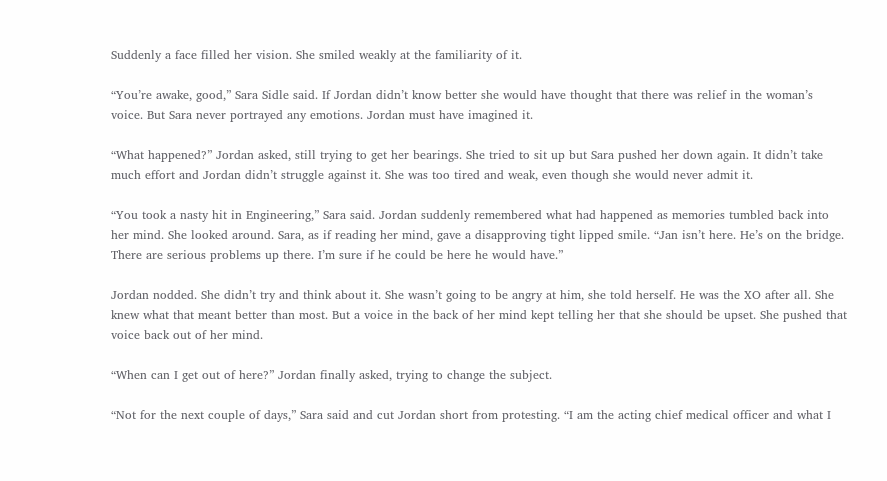Suddenly a face filled her vision. She smiled weakly at the familiarity of it.

“You’re awake, good,” Sara Sidle said. If Jordan didn’t know better she would have thought that there was relief in the woman’s voice. But Sara never portrayed any emotions. Jordan must have imagined it.

“What happened?” Jordan asked, still trying to get her bearings. She tried to sit up but Sara pushed her down again. It didn’t take much effort and Jordan didn’t struggle against it. She was too tired and weak, even though she would never admit it.

“You took a nasty hit in Engineering,” Sara said. Jordan suddenly remembered what had happened as memories tumbled back into her mind. She looked around. Sara, as if reading her mind, gave a disapproving tight lipped smile. “Jan isn’t here. He’s on the bridge. There are serious problems up there. I’m sure if he could be here he would have.”

Jordan nodded. She didn’t try and think about it. She wasn’t going to be angry at him, she told herself. He was the XO after all. She knew what that meant better than most. But a voice in the back of her mind kept telling her that she should be upset. She pushed that voice back out of her mind.

“When can I get out of here?” Jordan finally asked, trying to change the subject.

“Not for the next couple of days,” Sara said and cut Jordan short from protesting. “I am the acting chief medical officer and what I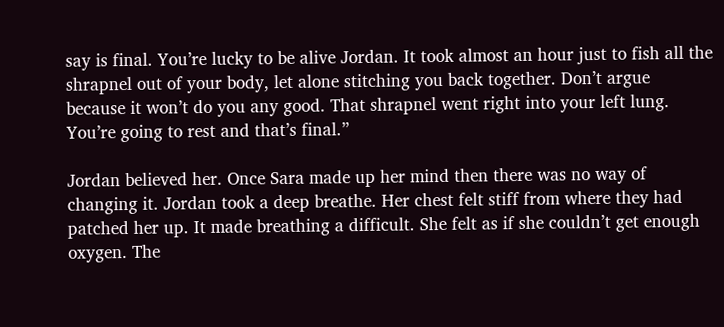say is final. You’re lucky to be alive Jordan. It took almost an hour just to fish all the shrapnel out of your body, let alone stitching you back together. Don’t argue because it won’t do you any good. That shrapnel went right into your left lung. You’re going to rest and that’s final.”

Jordan believed her. Once Sara made up her mind then there was no way of changing it. Jordan took a deep breathe. Her chest felt stiff from where they had patched her up. It made breathing a difficult. She felt as if she couldn’t get enough oxygen. The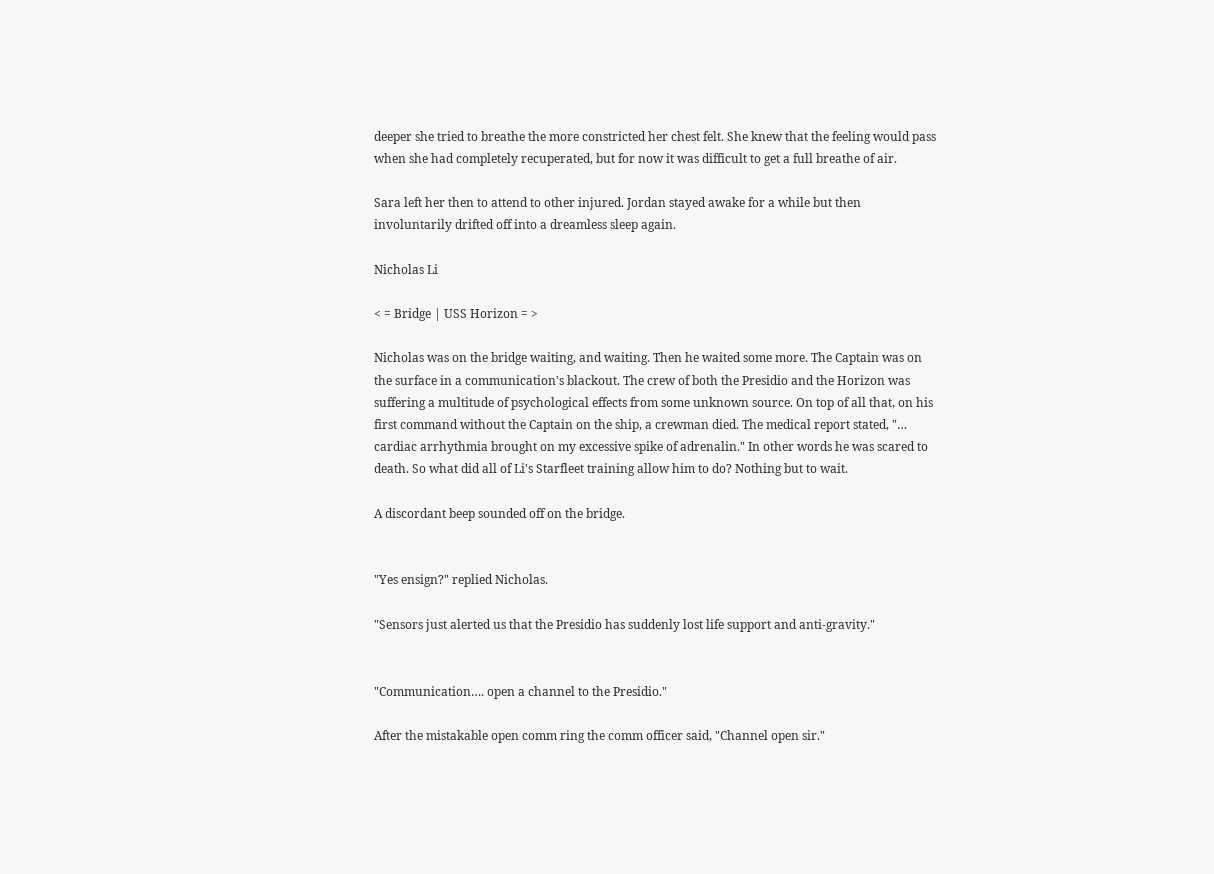deeper she tried to breathe the more constricted her chest felt. She knew that the feeling would pass when she had completely recuperated, but for now it was difficult to get a full breathe of air.

Sara left her then to attend to other injured. Jordan stayed awake for a while but then involuntarily drifted off into a dreamless sleep again.

Nicholas Li

< = Bridge | USS Horizon = >

Nicholas was on the bridge waiting, and waiting. Then he waited some more. The Captain was on the surface in a communication's blackout. The crew of both the Presidio and the Horizon was suffering a multitude of psychological effects from some unknown source. On top of all that, on his first command without the Captain on the ship, a crewman died. The medical report stated, "… cardiac arrhythmia brought on my excessive spike of adrenalin." In other words he was scared to death. So what did all of Li's Starfleet training allow him to do? Nothing but to wait.

A discordant beep sounded off on the bridge.


"Yes ensign?" replied Nicholas.

"Sensors just alerted us that the Presidio has suddenly lost life support and anti-gravity."


"Communication…. open a channel to the Presidio."

After the mistakable open comm ring the comm officer said, "Channel open sir."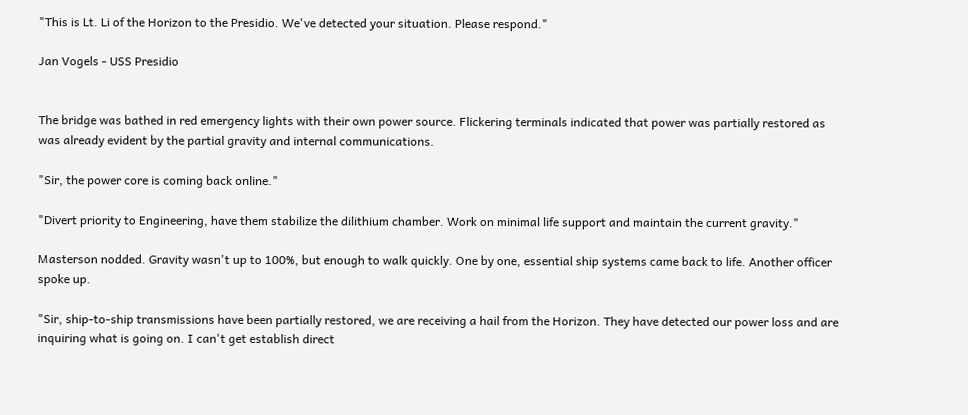"This is Lt. Li of the Horizon to the Presidio. We've detected your situation. Please respond."

Jan Vogels - USS Presidio


The bridge was bathed in red emergency lights with their own power source. Flickering terminals indicated that power was partially restored as was already evident by the partial gravity and internal communications.

"Sir, the power core is coming back online."

"Divert priority to Engineering, have them stabilize the dilithium chamber. Work on minimal life support and maintain the current gravity."

Masterson nodded. Gravity wasn't up to 100%, but enough to walk quickly. One by one, essential ship systems came back to life. Another officer spoke up.

"Sir, ship-to-ship transmissions have been partially restored, we are receiving a hail from the Horizon. They have detected our power loss and are inquiring what is going on. I can't get establish direct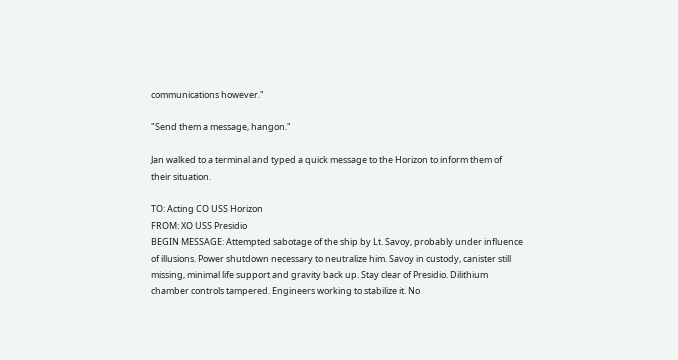communications however."

"Send them a message, hangon."

Jan walked to a terminal and typed a quick message to the Horizon to inform them of their situation.

TO: Acting CO USS Horizon
FROM: XO USS Presidio
BEGIN MESSAGE: Attempted sabotage of the ship by Lt. Savoy, probably under influence of illusions. Power shutdown necessary to neutralize him. Savoy in custody, canister still missing, minimal life support and gravity back up. Stay clear of Presidio. Dilithium chamber controls tampered. Engineers working to stabilize it. No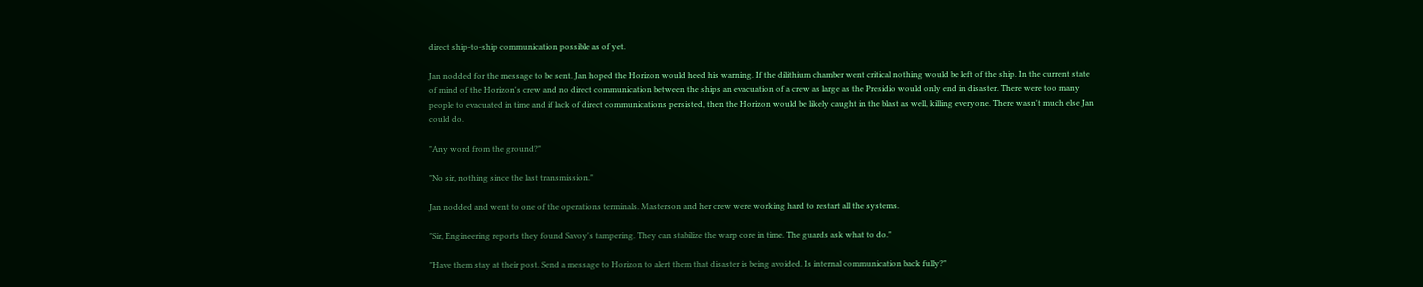direct ship-to-ship communication possible as of yet.

Jan nodded for the message to be sent. Jan hoped the Horizon would heed his warning. If the dilithium chamber went critical nothing would be left of the ship. In the current state of mind of the Horizon's crew and no direct communication between the ships an evacuation of a crew as large as the Presidio would only end in disaster. There were too many people to evacuated in time and if lack of direct communications persisted, then the Horizon would be likely caught in the blast as well, killing everyone. There wasn't much else Jan could do.

"Any word from the ground?"

"No sir, nothing since the last transmission."

Jan nodded and went to one of the operations terminals. Masterson and her crew were working hard to restart all the systems.

"Sir, Engineering reports they found Savoy's tampering. They can stabilize the warp core in time. The guards ask what to do."

"Have them stay at their post. Send a message to Horizon to alert them that disaster is being avoided. Is internal communication back fully?"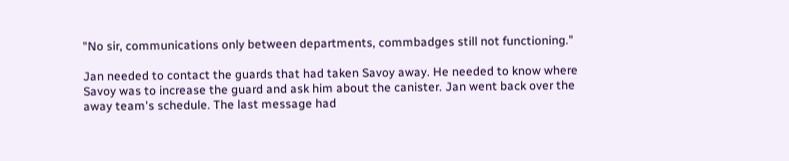"No sir, communications only between departments, commbadges still not functioning."

Jan needed to contact the guards that had taken Savoy away. He needed to know where Savoy was to increase the guard and ask him about the canister. Jan went back over the away team's schedule. The last message had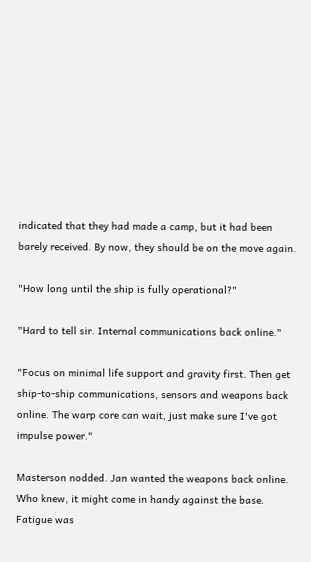indicated that they had made a camp, but it had been barely received. By now, they should be on the move again.

"How long until the ship is fully operational?"

"Hard to tell sir. Internal communications back online."

"Focus on minimal life support and gravity first. Then get ship-to-ship communications, sensors and weapons back online. The warp core can wait, just make sure I've got impulse power."

Masterson nodded. Jan wanted the weapons back online. Who knew, it might come in handy against the base. Fatigue was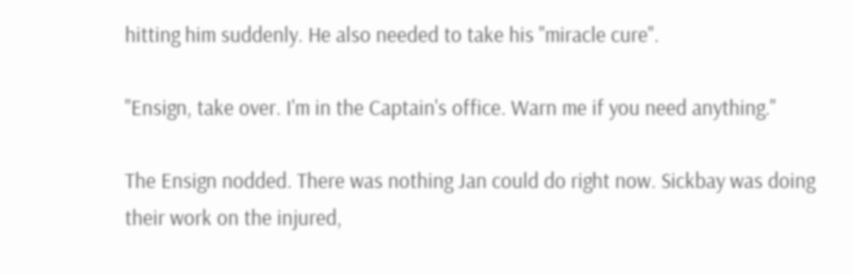hitting him suddenly. He also needed to take his "miracle cure".

"Ensign, take over. I'm in the Captain's office. Warn me if you need anything."

The Ensign nodded. There was nothing Jan could do right now. Sickbay was doing their work on the injured,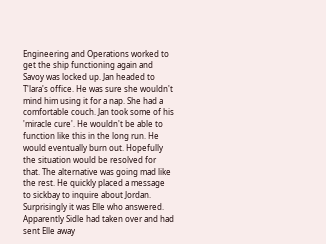Engineering and Operations worked to get the ship functioning again and Savoy was locked up. Jan headed to T'lara's office. He was sure she wouldn't mind him using it for a nap. She had a comfortable couch. Jan took some of his 'miracle cure'. He wouldn't be able to function like this in the long run. He would eventually burn out. Hopefully the situation would be resolved for that. The alternative was going mad like the rest. He quickly placed a message to sickbay to inquire about Jordan. Surprisingly it was Elle who answered. Apparently Sidle had taken over and had sent Elle away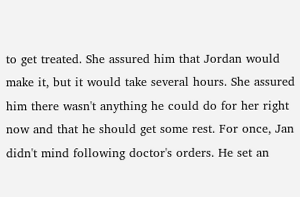to get treated. She assured him that Jordan would make it, but it would take several hours. She assured him there wasn't anything he could do for her right now and that he should get some rest. For once, Jan didn't mind following doctor's orders. He set an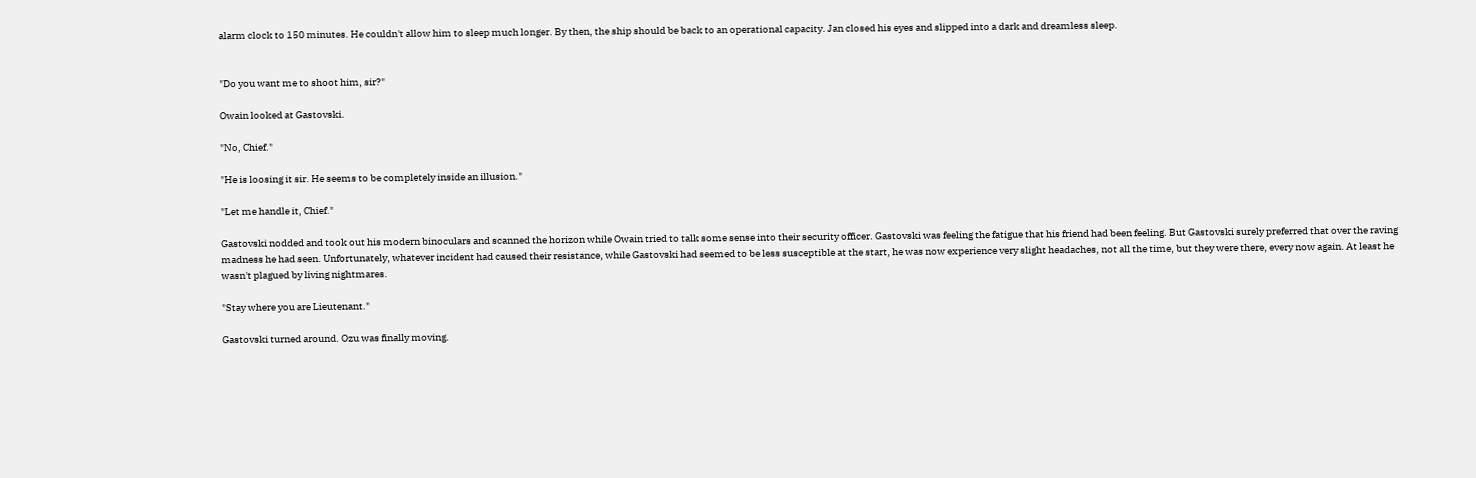alarm clock to 150 minutes. He couldn't allow him to sleep much longer. By then, the ship should be back to an operational capacity. Jan closed his eyes and slipped into a dark and dreamless sleep.


"Do you want me to shoot him, sir?"

Owain looked at Gastovski.

"No, Chief."

"He is loosing it sir. He seems to be completely inside an illusion."

"Let me handle it, Chief."

Gastovski nodded and took out his modern binoculars and scanned the horizon while Owain tried to talk some sense into their security officer. Gastovski was feeling the fatigue that his friend had been feeling. But Gastovski surely preferred that over the raving madness he had seen. Unfortunately, whatever incident had caused their resistance, while Gastovski had seemed to be less susceptible at the start, he was now experience very slight headaches, not all the time, but they were there, every now again. At least he wasn't plagued by living nightmares.

"Stay where you are Lieutenant."

Gastovski turned around. Ozu was finally moving.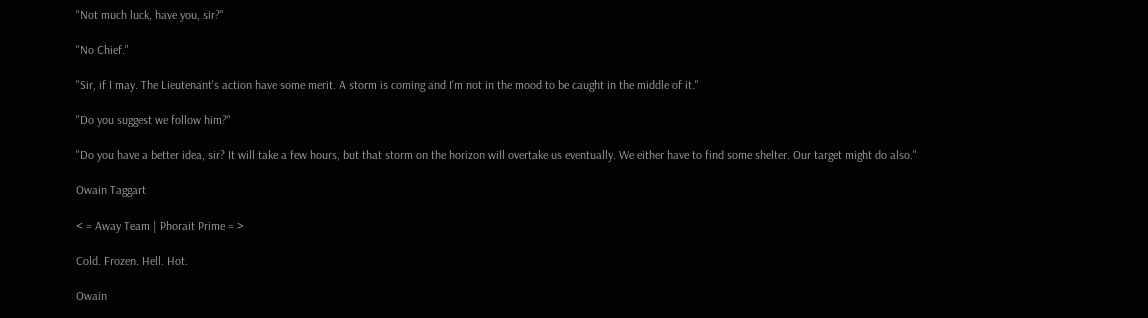"Not much luck, have you, sir?"

"No Chief."

"Sir, if I may. The Lieutenant's action have some merit. A storm is coming and I'm not in the mood to be caught in the middle of it."

"Do you suggest we follow him?"

"Do you have a better idea, sir? It will take a few hours, but that storm on the horizon will overtake us eventually. We either have to find some shelter. Our target might do also."

Owain Taggart

< = Away Team | Phorait Prime = >

Cold. Frozen. Hell. Hot.

Owain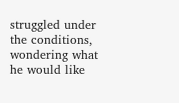struggled under the conditions, wondering what he would like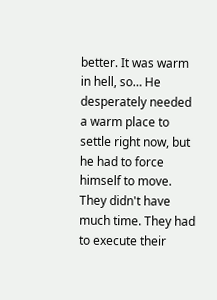better. It was warm in hell, so… He desperately needed a warm place to settle right now, but he had to force himself to move. They didn't have much time. They had to execute their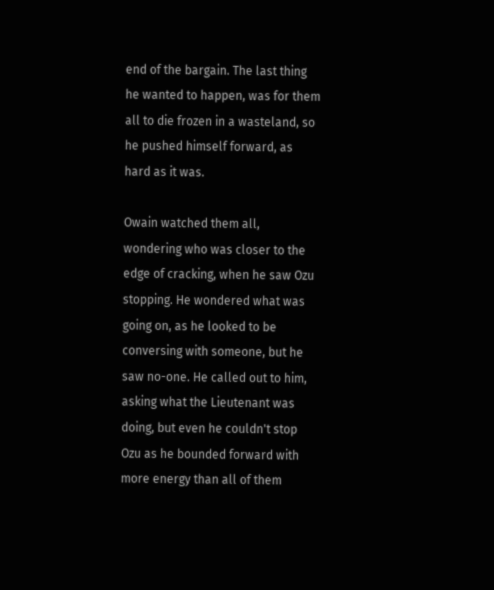end of the bargain. The last thing he wanted to happen, was for them all to die frozen in a wasteland, so he pushed himself forward, as hard as it was.

Owain watched them all, wondering who was closer to the edge of cracking, when he saw Ozu stopping. He wondered what was going on, as he looked to be conversing with someone, but he saw no-one. He called out to him, asking what the Lieutenant was doing, but even he couldn't stop Ozu as he bounded forward with more energy than all of them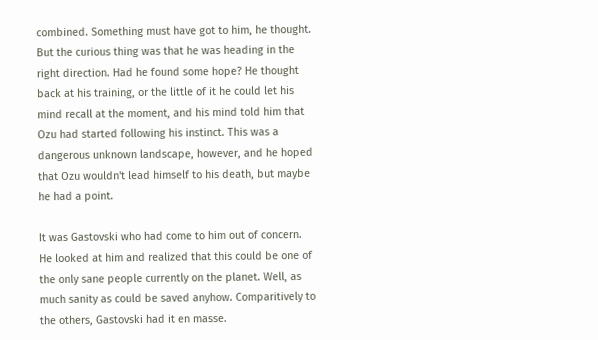combined. Something must have got to him, he thought. But the curious thing was that he was heading in the right direction. Had he found some hope? He thought back at his training, or the little of it he could let his mind recall at the moment, and his mind told him that Ozu had started following his instinct. This was a dangerous unknown landscape, however, and he hoped that Ozu wouldn't lead himself to his death, but maybe he had a point.

It was Gastovski who had come to him out of concern. He looked at him and realized that this could be one of the only sane people currently on the planet. Well, as much sanity as could be saved anyhow. Comparitively to the others, Gastovski had it en masse.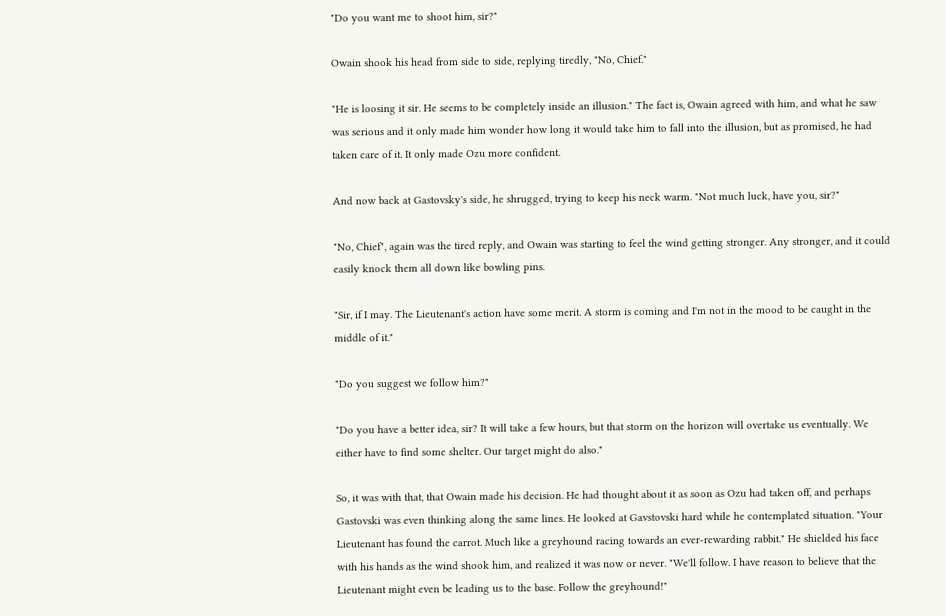"Do you want me to shoot him, sir?"

Owain shook his head from side to side, replying tiredly, "No, Chief."

"He is loosing it sir. He seems to be completely inside an illusion." The fact is, Owain agreed with him, and what he saw was serious and it only made him wonder how long it would take him to fall into the illusion, but as promised, he had taken care of it. It only made Ozu more confident.

And now back at Gastovsky's side, he shrugged, trying to keep his neck warm. "Not much luck, have you, sir?"

"No, Chief", again was the tired reply, and Owain was starting to feel the wind getting stronger. Any stronger, and it could easily knock them all down like bowling pins.

"Sir, if I may. The Lieutenant's action have some merit. A storm is coming and I'm not in the mood to be caught in the middle of it."

"Do you suggest we follow him?"

"Do you have a better idea, sir? It will take a few hours, but that storm on the horizon will overtake us eventually. We either have to find some shelter. Our target might do also."

So, it was with that, that Owain made his decision. He had thought about it as soon as Ozu had taken off, and perhaps Gastovski was even thinking along the same lines. He looked at Gavstovski hard while he contemplated situation. "Your Lieutenant has found the carrot. Much like a greyhound racing towards an ever-rewarding rabbit." He shielded his face with his hands as the wind shook him, and realized it was now or never. "We'll follow. I have reason to believe that the Lieutenant might even be leading us to the base. Follow the greyhound!"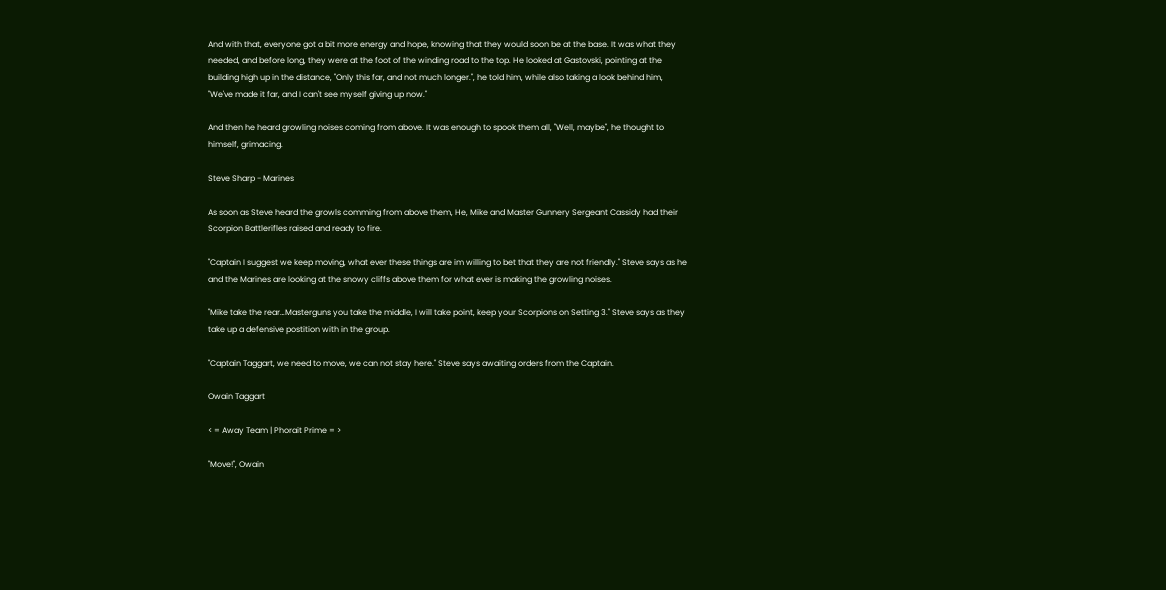And with that, everyone got a bit more energy and hope, knowing that they would soon be at the base. It was what they needed, and before long, they were at the foot of the winding road to the top. He looked at Gastovski, pointing at the building high up in the distance, "Only this far, and not much longer.", he told him, while also taking a look behind him, "We've made it far, and I can't see myself giving up now."

And then he heard growling noises coming from above. It was enough to spook them all, "Well, maybe", he thought to himself, grimacing.

Steve Sharp - Marines

As soon as Steve heard the growls comming from above them, He, Mike and Master Gunnery Sergeant Cassidy had their Scorpion Battlerifles raised and ready to fire.

"Captain I suggest we keep moving, what ever these things are im willing to bet that they are not friendly." Steve says as he and the Marines are looking at the snowy cliffs above them for what ever is making the growling noises.

"Mike take the rear…Masterguns you take the middle, I will take point, keep your Scorpions on Setting 3." Steve says as they take up a defensive postition with in the group.

"Captain Taggart, we need to move, we can not stay here." Steve says awaiting orders from the Captain.

Owain Taggart

< = Away Team | Phorait Prime = >

"Move!", Owain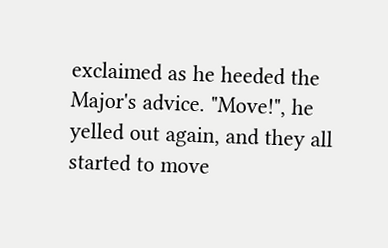exclaimed as he heeded the Major's advice. "Move!", he yelled out again, and they all started to move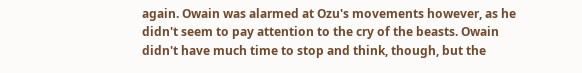again. Owain was alarmed at Ozu's movements however, as he didn't seem to pay attention to the cry of the beasts. Owain didn't have much time to stop and think, though, but the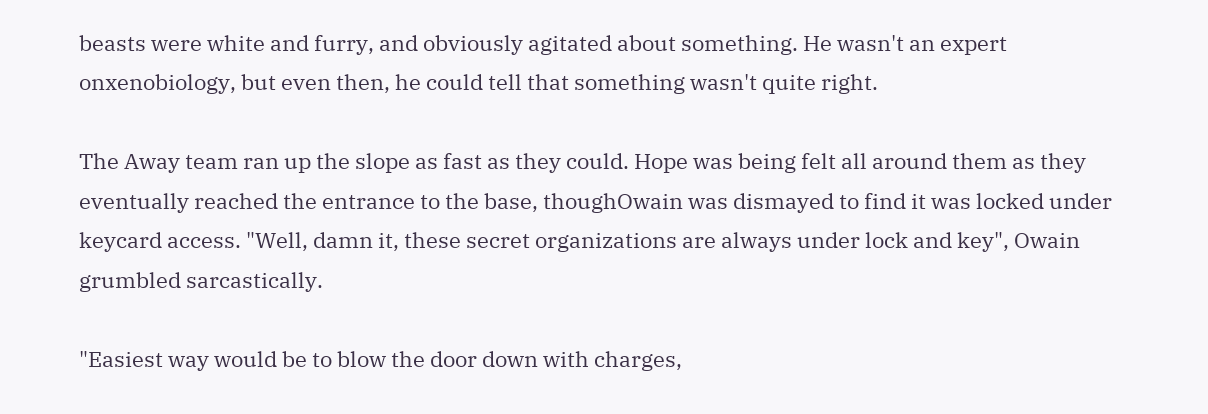beasts were white and furry, and obviously agitated about something. He wasn't an expert onxenobiology, but even then, he could tell that something wasn't quite right.

The Away team ran up the slope as fast as they could. Hope was being felt all around them as they eventually reached the entrance to the base, thoughOwain was dismayed to find it was locked under keycard access. "Well, damn it, these secret organizations are always under lock and key", Owain grumbled sarcastically.

"Easiest way would be to blow the door down with charges,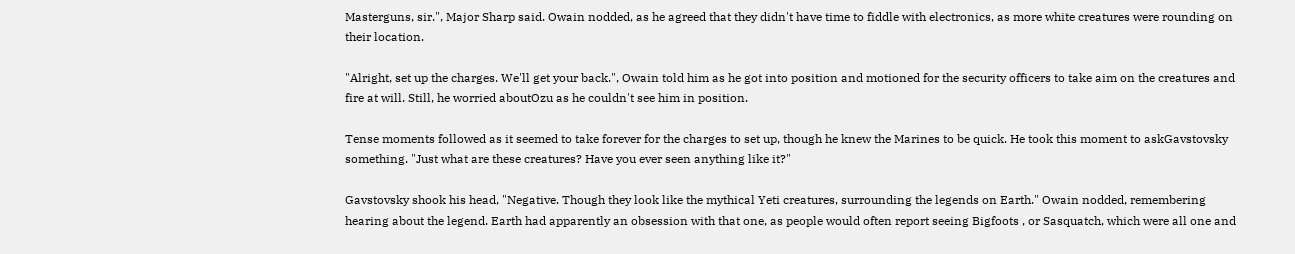Masterguns, sir.", Major Sharp said. Owain nodded, as he agreed that they didn't have time to fiddle with electronics, as more white creatures were rounding on their location.

"Alright, set up the charges. We'll get your back.", Owain told him as he got into position and motioned for the security officers to take aim on the creatures and fire at will. Still, he worried aboutOzu as he couldn't see him in position.

Tense moments followed as it seemed to take forever for the charges to set up, though he knew the Marines to be quick. He took this moment to askGavstovsky something. "Just what are these creatures? Have you ever seen anything like it?"

Gavstovsky shook his head, "Negative. Though they look like the mythical Yeti creatures, surrounding the legends on Earth." Owain nodded, remembering hearing about the legend. Earth had apparently an obsession with that one, as people would often report seeing Bigfoots , or Sasquatch, which were all one and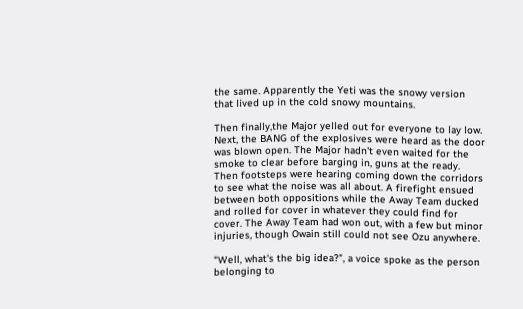the same. Apparently the Yeti was the snowy version that lived up in the cold snowy mountains.

Then finally,the Major yelled out for everyone to lay low. Next, the BANG of the explosives were heard as the door was blown open. The Major hadn't even waited for the smoke to clear before barging in, guns at the ready. Then footsteps were hearing coming down the corridors to see what the noise was all about. A firefight ensued between both oppositions while the Away Team ducked and rolled for cover in whatever they could find for cover. The Away Team had won out, with a few but minor injuries, though Owain still could not see Ozu anywhere.

"Well, what's the big idea?", a voice spoke as the person belonging to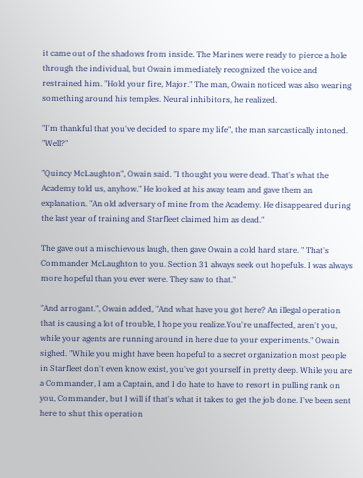it came out of the shadows from inside. The Marines were ready to pierce a hole through the individual, but Owain immediately recognized the voice and restrained him. "Hold your fire, Major." The man, Owain noticed was also wearing something around his temples. Neural inhibitors, he realized.

"I'm thankful that you've decided to spare my life", the man sarcastically intoned. "Well?"

"Quincy McLaughton", Owain said. "I thought you were dead. That's what the Academy told us, anyhow." He looked at his away team and gave them an explanation. "An old adversary of mine from the Academy. He disappeared during the last year of training and Starfleet claimed him as dead."

The gave out a mischievous laugh, then gave Owain a cold hard stare. " That's Commander McLaughton to you. Section 31 always seek out hopefuls. I was always more hopeful than you ever were. They saw to that."

"And arrogant.", Owain added, "And what have you got here? An illegal operation that is causing a lot of trouble, I hope you realize.You're unaffected, aren't you, while your agents are running around in here due to your experiments." Owain sighed. "While you might have been hopeful to a secret organization most people in Starfleet don't even know exist, you've got yourself in pretty deep. While you are a Commander, I am a Captain, and I do hate to have to resort in pulling rank on you, Commander, but I will if that's what it takes to get the job done. I've been sent here to shut this operation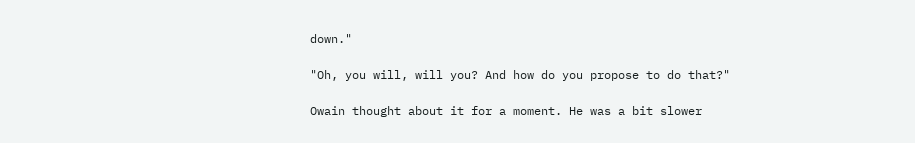down."

"Oh, you will, will you? And how do you propose to do that?"

Owain thought about it for a moment. He was a bit slower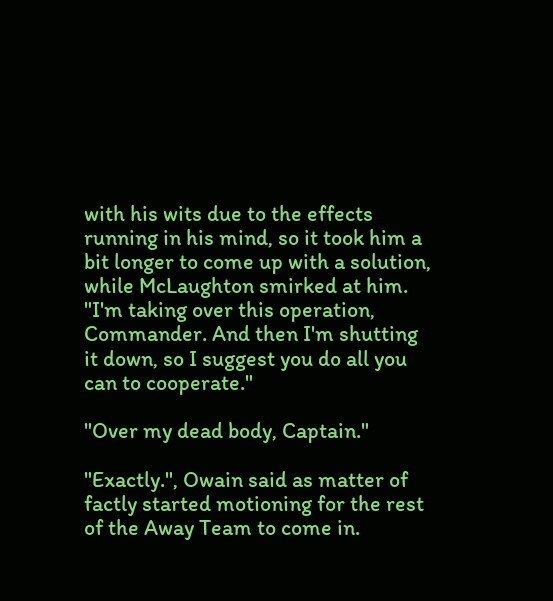with his wits due to the effects running in his mind, so it took him a bit longer to come up with a solution, while McLaughton smirked at him. "I'm taking over this operation, Commander. And then I'm shutting it down, so I suggest you do all you can to cooperate."

"Over my dead body, Captain."

"Exactly.", Owain said as matter of factly started motioning for the rest of the Away Team to come in.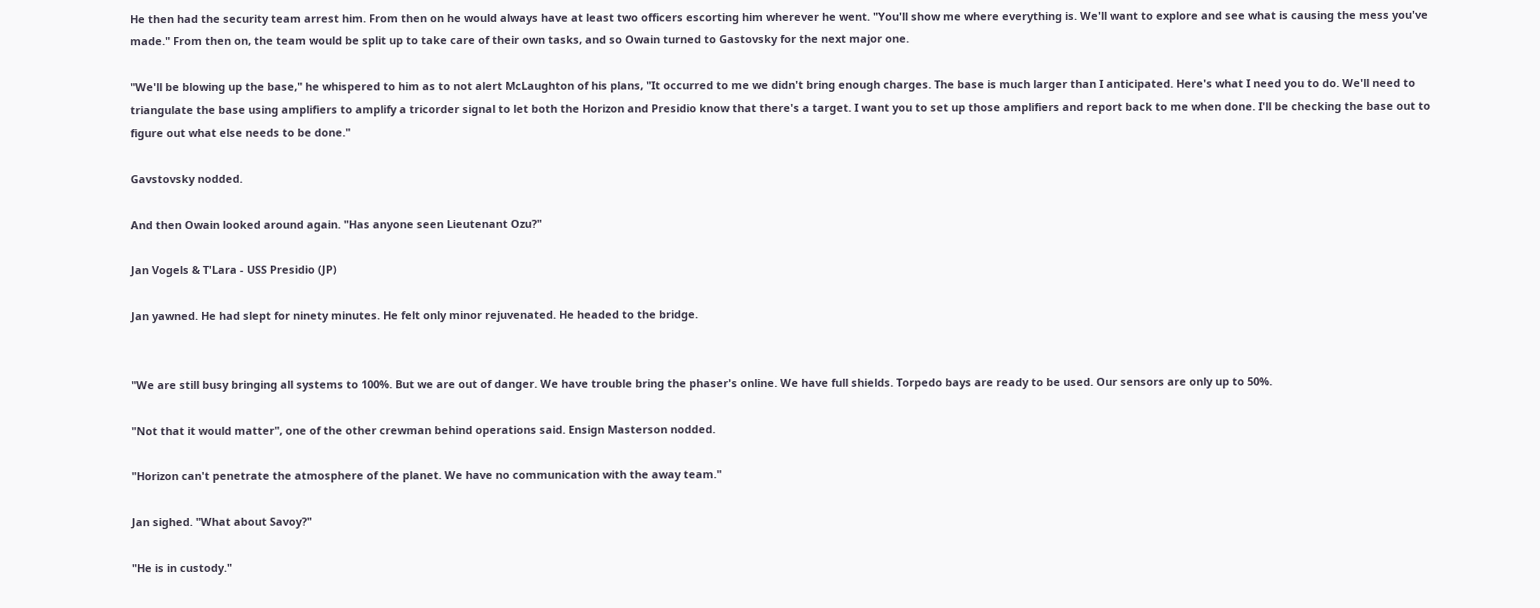He then had the security team arrest him. From then on he would always have at least two officers escorting him wherever he went. "You'll show me where everything is. We'll want to explore and see what is causing the mess you've made." From then on, the team would be split up to take care of their own tasks, and so Owain turned to Gastovsky for the next major one.

"We'll be blowing up the base," he whispered to him as to not alert McLaughton of his plans, "It occurred to me we didn't bring enough charges. The base is much larger than I anticipated. Here's what I need you to do. We'll need to triangulate the base using amplifiers to amplify a tricorder signal to let both the Horizon and Presidio know that there's a target. I want you to set up those amplifiers and report back to me when done. I'll be checking the base out to figure out what else needs to be done."

Gavstovsky nodded.

And then Owain looked around again. "Has anyone seen Lieutenant Ozu?"

Jan Vogels & T'Lara - USS Presidio (JP)

Jan yawned. He had slept for ninety minutes. He felt only minor rejuvenated. He headed to the bridge.


"We are still busy bringing all systems to 100%. But we are out of danger. We have trouble bring the phaser's online. We have full shields. Torpedo bays are ready to be used. Our sensors are only up to 50%.

"Not that it would matter", one of the other crewman behind operations said. Ensign Masterson nodded.

"Horizon can't penetrate the atmosphere of the planet. We have no communication with the away team."

Jan sighed. "What about Savoy?"

"He is in custody."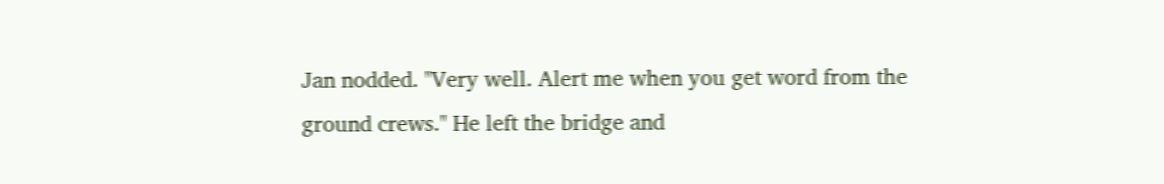Jan nodded. "Very well. Alert me when you get word from the ground crews." He left the bridge and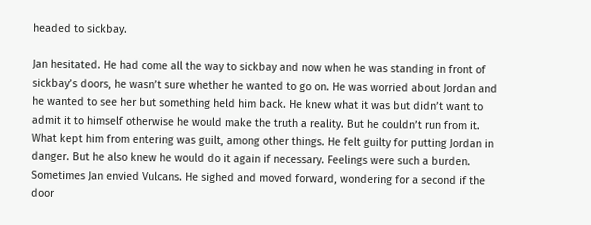headed to sickbay.

Jan hesitated. He had come all the way to sickbay and now when he was standing in front of sickbay’s doors, he wasn’t sure whether he wanted to go on. He was worried about Jordan and he wanted to see her but something held him back. He knew what it was but didn’t want to admit it to himself otherwise he would make the truth a reality. But he couldn’t run from it. What kept him from entering was guilt, among other things. He felt guilty for putting Jordan in danger. But he also knew he would do it again if necessary. Feelings were such a burden. Sometimes Jan envied Vulcans. He sighed and moved forward, wondering for a second if the door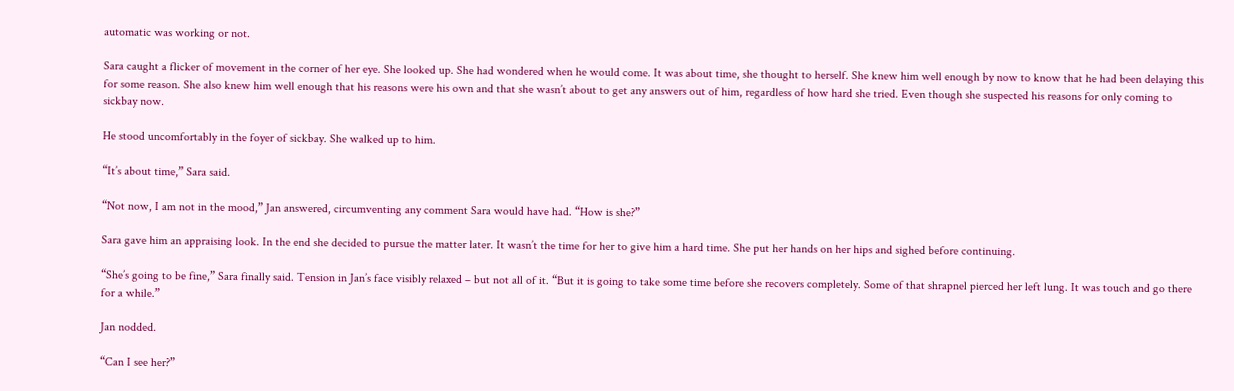automatic was working or not.

Sara caught a flicker of movement in the corner of her eye. She looked up. She had wondered when he would come. It was about time, she thought to herself. She knew him well enough by now to know that he had been delaying this for some reason. She also knew him well enough that his reasons were his own and that she wasn’t about to get any answers out of him, regardless of how hard she tried. Even though she suspected his reasons for only coming to sickbay now.

He stood uncomfortably in the foyer of sickbay. She walked up to him.

“It’s about time,” Sara said.

“Not now, I am not in the mood,” Jan answered, circumventing any comment Sara would have had. “How is she?”

Sara gave him an appraising look. In the end she decided to pursue the matter later. It wasn’t the time for her to give him a hard time. She put her hands on her hips and sighed before continuing.

“She’s going to be fine,” Sara finally said. Tension in Jan’s face visibly relaxed – but not all of it. “But it is going to take some time before she recovers completely. Some of that shrapnel pierced her left lung. It was touch and go there for a while.”

Jan nodded.

“Can I see her?”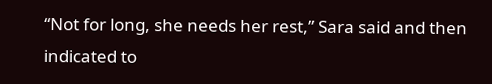“Not for long, she needs her rest,” Sara said and then indicated to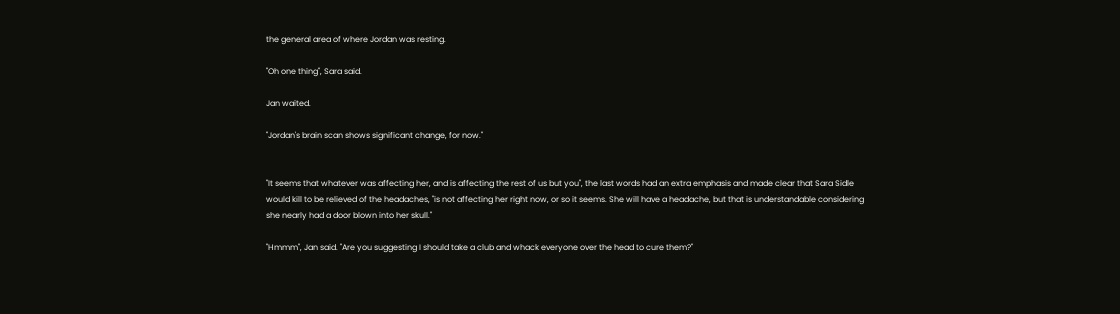the general area of where Jordan was resting.

"Oh one thing", Sara said.

Jan waited.

"Jordan's brain scan shows significant change, for now."


"It seems that whatever was affecting her, and is affecting the rest of us but you", the last words had an extra emphasis and made clear that Sara Sidle would kill to be relieved of the headaches, "is not affecting her right now, or so it seems. She will have a headache, but that is understandable considering she nearly had a door blown into her skull."

"Hmmm", Jan said. "Are you suggesting I should take a club and whack everyone over the head to cure them?"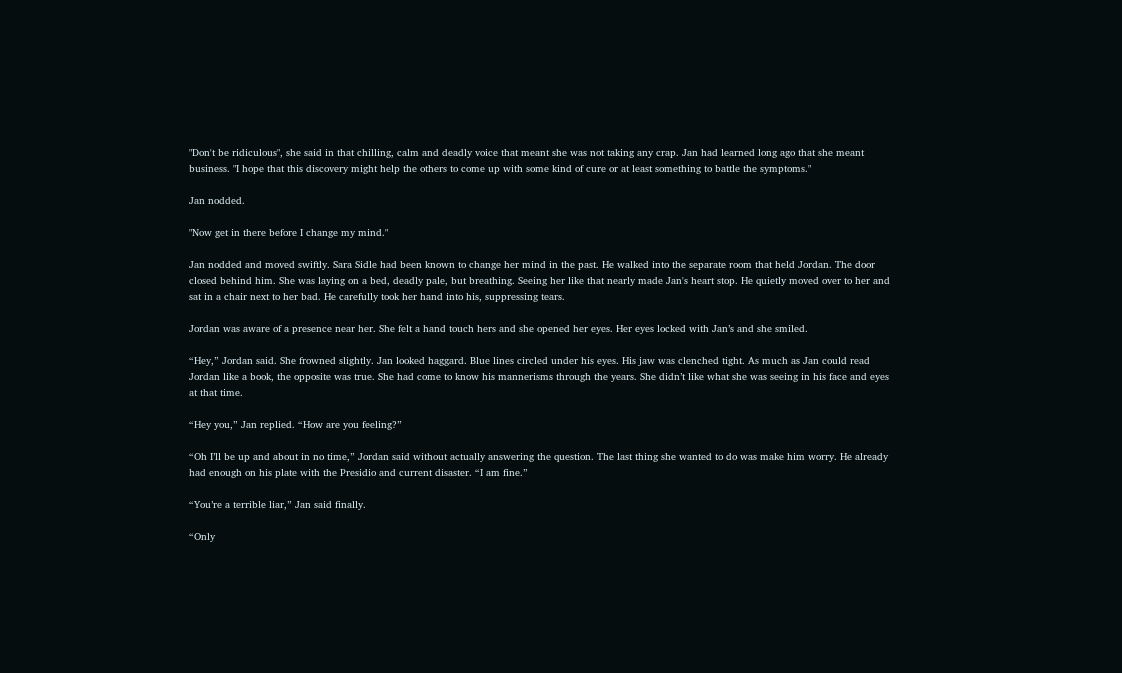"Don't be ridiculous", she said in that chilling, calm and deadly voice that meant she was not taking any crap. Jan had learned long ago that she meant business. "I hope that this discovery might help the others to come up with some kind of cure or at least something to battle the symptoms."

Jan nodded.

"Now get in there before I change my mind."

Jan nodded and moved swiftly. Sara Sidle had been known to change her mind in the past. He walked into the separate room that held Jordan. The door closed behind him. She was laying on a bed, deadly pale, but breathing. Seeing her like that nearly made Jan's heart stop. He quietly moved over to her and sat in a chair next to her bad. He carefully took her hand into his, suppressing tears.

Jordan was aware of a presence near her. She felt a hand touch hers and she opened her eyes. Her eyes locked with Jan’s and she smiled.

“Hey,” Jordan said. She frowned slightly. Jan looked haggard. Blue lines circled under his eyes. His jaw was clenched tight. As much as Jan could read Jordan like a book, the opposite was true. She had come to know his mannerisms through the years. She didn’t like what she was seeing in his face and eyes at that time.

“Hey you,” Jan replied. “How are you feeling?”

“Oh I’ll be up and about in no time,” Jordan said without actually answering the question. The last thing she wanted to do was make him worry. He already had enough on his plate with the Presidio and current disaster. “I am fine.”

“You’re a terrible liar,” Jan said finally.

“Only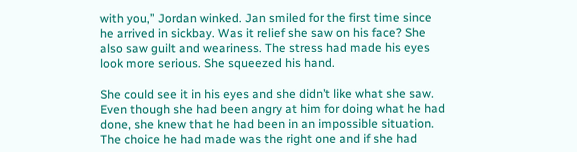with you,” Jordan winked. Jan smiled for the first time since he arrived in sickbay. Was it relief she saw on his face? She also saw guilt and weariness. The stress had made his eyes look more serious. She squeezed his hand.

She could see it in his eyes and she didn’t like what she saw. Even though she had been angry at him for doing what he had done, she knew that he had been in an impossible situation. The choice he had made was the right one and if she had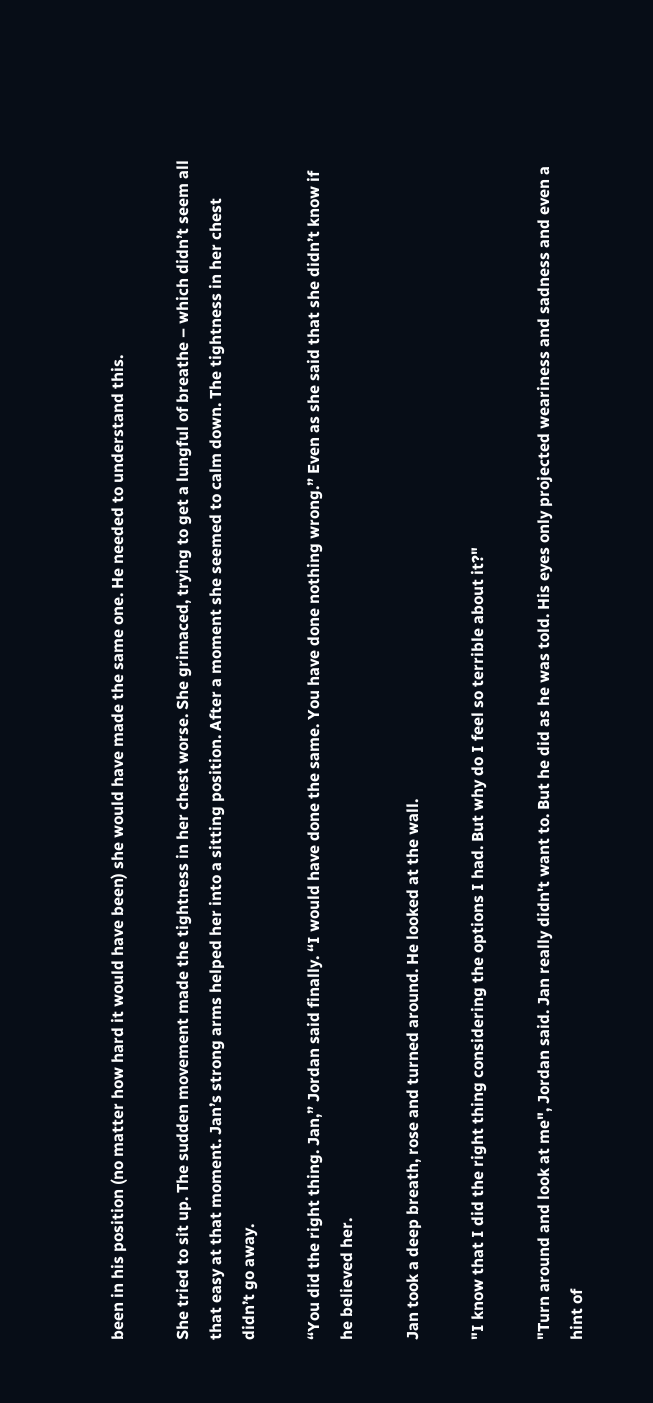been in his position (no matter how hard it would have been) she would have made the same one. He needed to understand this.

She tried to sit up. The sudden movement made the tightness in her chest worse. She grimaced, trying to get a lungful of breathe – which didn’t seem all that easy at that moment. Jan’s strong arms helped her into a sitting position. After a moment she seemed to calm down. The tightness in her chest didn’t go away.

“You did the right thing. Jan,” Jordan said finally. “I would have done the same. You have done nothing wrong.” Even as she said that she didn’t know if he believed her.

Jan took a deep breath, rose and turned around. He looked at the wall.

"I know that I did the right thing considering the options I had. But why do I feel so terrible about it?"

"Turn around and look at me", Jordan said. Jan really didn't want to. But he did as he was told. His eyes only projected weariness and sadness and even a hint of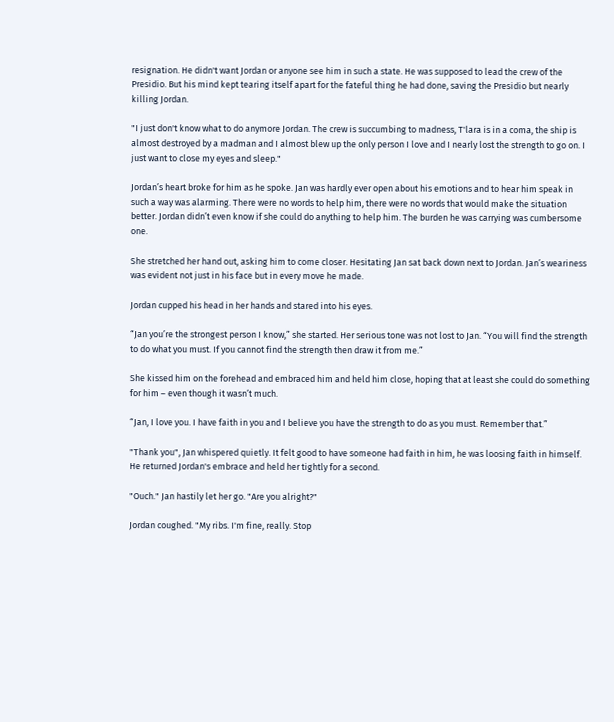resignation. He didn't want Jordan or anyone see him in such a state. He was supposed to lead the crew of the Presidio. But his mind kept tearing itself apart for the fateful thing he had done, saving the Presidio but nearly killing Jordan.

"I just don't know what to do anymore Jordan. The crew is succumbing to madness, T'lara is in a coma, the ship is almost destroyed by a madman and I almost blew up the only person I love and I nearly lost the strength to go on. I just want to close my eyes and sleep."

Jordan’s heart broke for him as he spoke. Jan was hardly ever open about his emotions and to hear him speak in such a way was alarming. There were no words to help him, there were no words that would make the situation better. Jordan didn’t even know if she could do anything to help him. The burden he was carrying was cumbersome one.

She stretched her hand out, asking him to come closer. Hesitating Jan sat back down next to Jordan. Jan’s weariness was evident not just in his face but in every move he made.

Jordan cupped his head in her hands and stared into his eyes.

“Jan you’re the strongest person I know,” she started. Her serious tone was not lost to Jan. “You will find the strength to do what you must. If you cannot find the strength then draw it from me.”

She kissed him on the forehead and embraced him and held him close, hoping that at least she could do something for him – even though it wasn’t much.

“Jan, I love you. I have faith in you and I believe you have the strength to do as you must. Remember that.”

"Thank you", Jan whispered quietly. It felt good to have someone had faith in him, he was loosing faith in himself. He returned Jordan's embrace and held her tightly for a second.

"Ouch." Jan hastily let her go. "Are you alright?"

Jordan coughed. "My ribs. I'm fine, really. Stop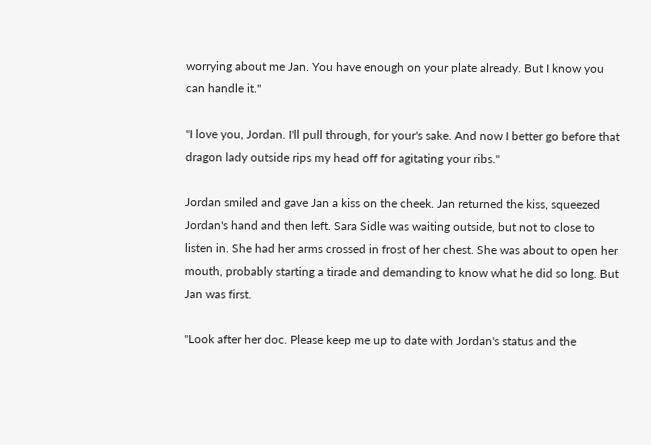worrying about me Jan. You have enough on your plate already. But I know you can handle it."

"I love you, Jordan. I'll pull through, for your's sake. And now I better go before that dragon lady outside rips my head off for agitating your ribs."

Jordan smiled and gave Jan a kiss on the cheek. Jan returned the kiss, squeezed Jordan's hand and then left. Sara Sidle was waiting outside, but not to close to listen in. She had her arms crossed in frost of her chest. She was about to open her mouth, probably starting a tirade and demanding to know what he did so long. But Jan was first.

"Look after her doc. Please keep me up to date with Jordan's status and the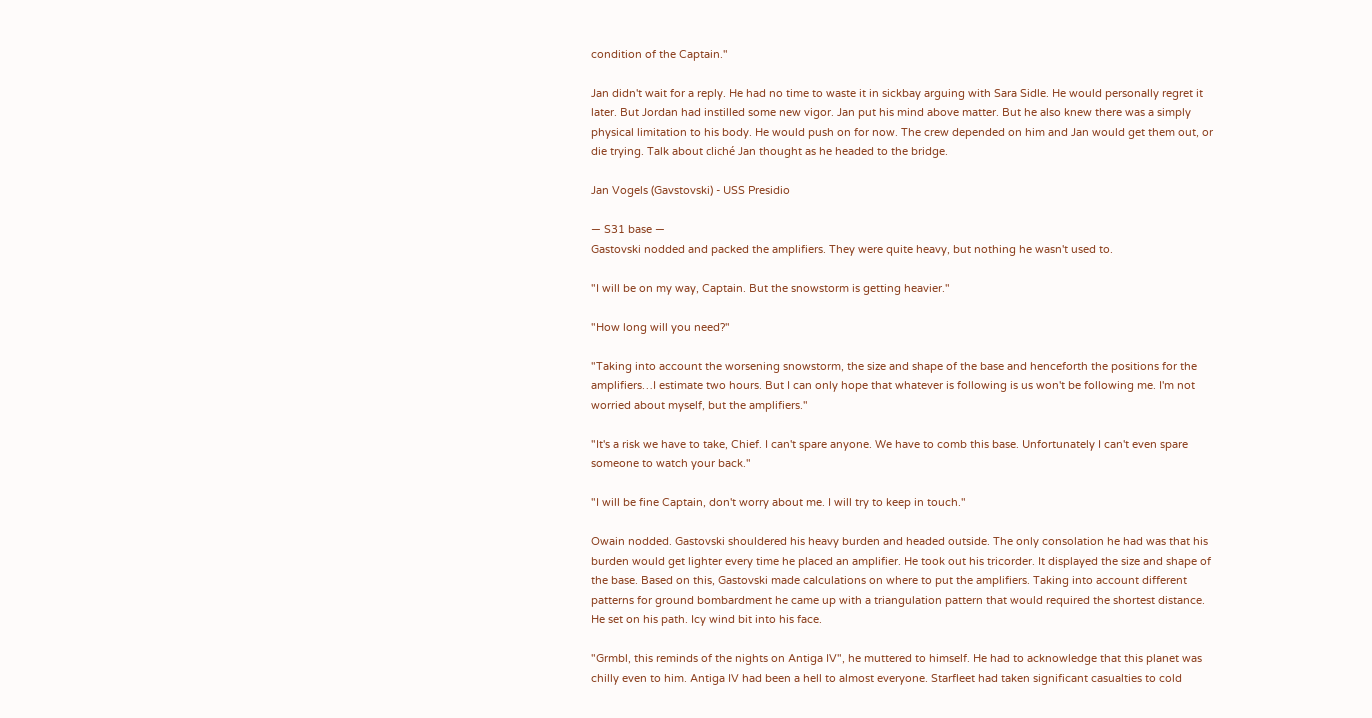condition of the Captain."

Jan didn't wait for a reply. He had no time to waste it in sickbay arguing with Sara Sidle. He would personally regret it later. But Jordan had instilled some new vigor. Jan put his mind above matter. But he also knew there was a simply physical limitation to his body. He would push on for now. The crew depended on him and Jan would get them out, or die trying. Talk about cliché Jan thought as he headed to the bridge.

Jan Vogels (Gavstovski) - USS Presidio

— S31 base —
Gastovski nodded and packed the amplifiers. They were quite heavy, but nothing he wasn't used to.

"I will be on my way, Captain. But the snowstorm is getting heavier."

"How long will you need?"

"Taking into account the worsening snowstorm, the size and shape of the base and henceforth the positions for the amplifiers…I estimate two hours. But I can only hope that whatever is following is us won't be following me. I'm not worried about myself, but the amplifiers."

"It's a risk we have to take, Chief. I can't spare anyone. We have to comb this base. Unfortunately I can't even spare someone to watch your back."

"I will be fine Captain, don't worry about me. I will try to keep in touch."

Owain nodded. Gastovski shouldered his heavy burden and headed outside. The only consolation he had was that his burden would get lighter every time he placed an amplifier. He took out his tricorder. It displayed the size and shape of the base. Based on this, Gastovski made calculations on where to put the amplifiers. Taking into account different patterns for ground bombardment he came up with a triangulation pattern that would required the shortest distance. He set on his path. Icy wind bit into his face.

"Grmbl, this reminds of the nights on Antiga IV", he muttered to himself. He had to acknowledge that this planet was chilly even to him. Antiga IV had been a hell to almost everyone. Starfleet had taken significant casualties to cold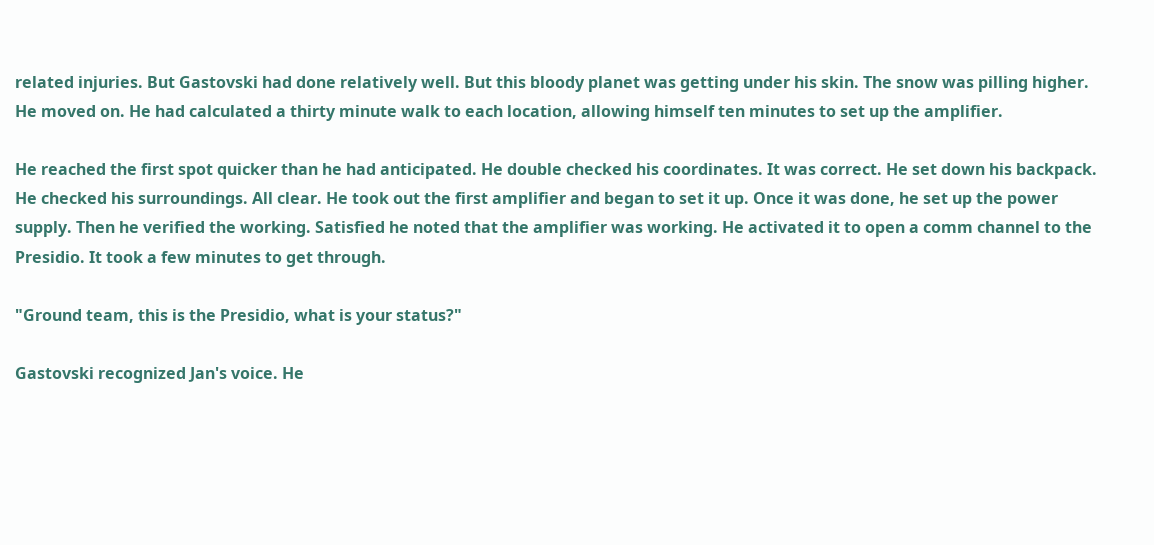related injuries. But Gastovski had done relatively well. But this bloody planet was getting under his skin. The snow was pilling higher. He moved on. He had calculated a thirty minute walk to each location, allowing himself ten minutes to set up the amplifier.

He reached the first spot quicker than he had anticipated. He double checked his coordinates. It was correct. He set down his backpack. He checked his surroundings. All clear. He took out the first amplifier and began to set it up. Once it was done, he set up the power supply. Then he verified the working. Satisfied he noted that the amplifier was working. He activated it to open a comm channel to the Presidio. It took a few minutes to get through.

"Ground team, this is the Presidio, what is your status?"

Gastovski recognized Jan's voice. He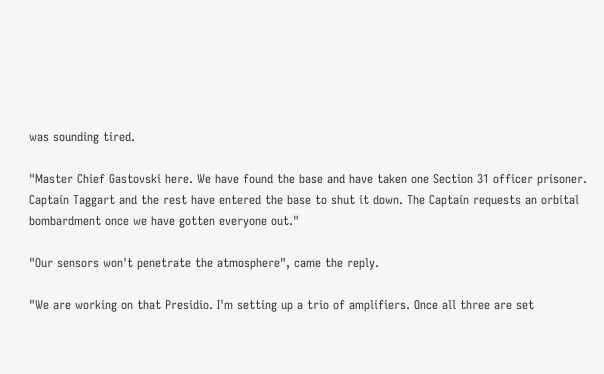was sounding tired.

"Master Chief Gastovski here. We have found the base and have taken one Section 31 officer prisoner. Captain Taggart and the rest have entered the base to shut it down. The Captain requests an orbital bombardment once we have gotten everyone out."

"Our sensors won't penetrate the atmosphere", came the reply.

"We are working on that Presidio. I'm setting up a trio of amplifiers. Once all three are set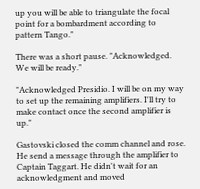up you will be able to triangulate the focal point for a bombardment according to pattern Tango."

There was a short pause. "Acknowledged. We will be ready."

"Acknowledged Presidio. I will be on my way to set up the remaining amplifiers. I'll try to make contact once the second amplifier is up."

Gastovski closed the comm channel and rose. He send a message through the amplifier to Captain Taggart. He didn't wait for an acknowledgment and moved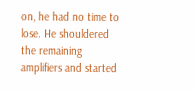on, he had no time to lose. He shouldered the remaining amplifiers and started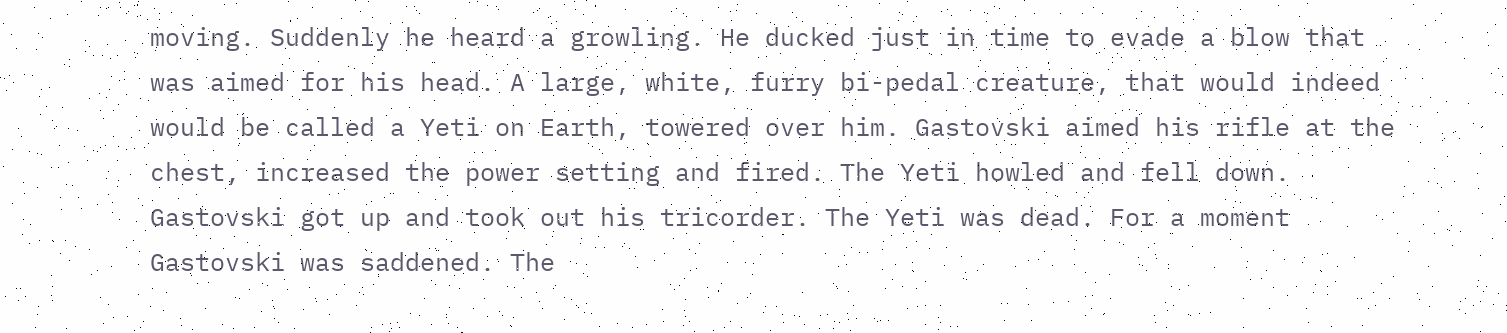moving. Suddenly he heard a growling. He ducked just in time to evade a blow that was aimed for his head. A large, white, furry bi-pedal creature, that would indeed would be called a Yeti on Earth, towered over him. Gastovski aimed his rifle at the chest, increased the power setting and fired. The Yeti howled and fell down. Gastovski got up and took out his tricorder. The Yeti was dead. For a moment Gastovski was saddened. The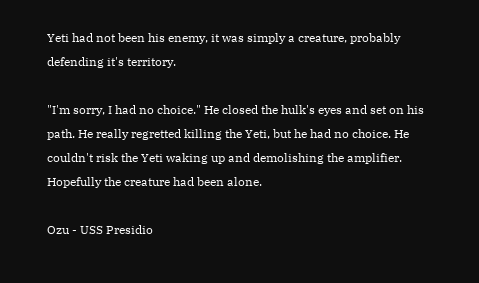Yeti had not been his enemy, it was simply a creature, probably defending it's territory.

"I'm sorry, I had no choice." He closed the hulk's eyes and set on his path. He really regretted killing the Yeti, but he had no choice. He couldn't risk the Yeti waking up and demolishing the amplifier. Hopefully the creature had been alone.

Ozu - USS Presidio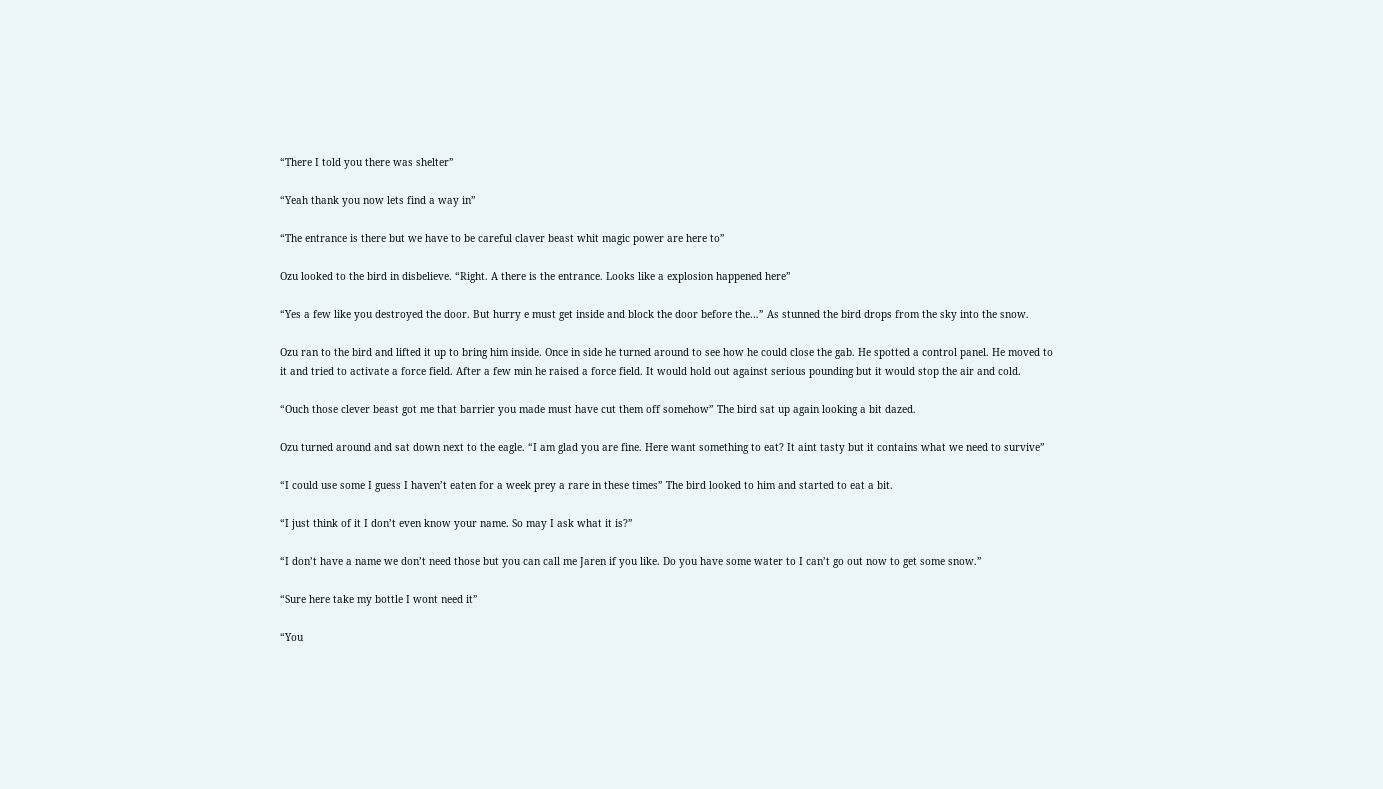“There I told you there was shelter”

“Yeah thank you now lets find a way in”

“The entrance is there but we have to be careful claver beast whit magic power are here to”

Ozu looked to the bird in disbelieve. “Right. A there is the entrance. Looks like a explosion happened here”

“Yes a few like you destroyed the door. But hurry e must get inside and block the door before the…” As stunned the bird drops from the sky into the snow.

Ozu ran to the bird and lifted it up to bring him inside. Once in side he turned around to see how he could close the gab. He spotted a control panel. He moved to it and tried to activate a force field. After a few min he raised a force field. It would hold out against serious pounding but it would stop the air and cold.

“Ouch those clever beast got me that barrier you made must have cut them off somehow” The bird sat up again looking a bit dazed.

Ozu turned around and sat down next to the eagle. “I am glad you are fine. Here want something to eat? It aint tasty but it contains what we need to survive”

“I could use some I guess I haven’t eaten for a week prey a rare in these times” The bird looked to him and started to eat a bit.

“I just think of it I don’t even know your name. So may I ask what it is?”

“I don’t have a name we don’t need those but you can call me Jaren if you like. Do you have some water to I can’t go out now to get some snow.”

“Sure here take my bottle I wont need it”

“You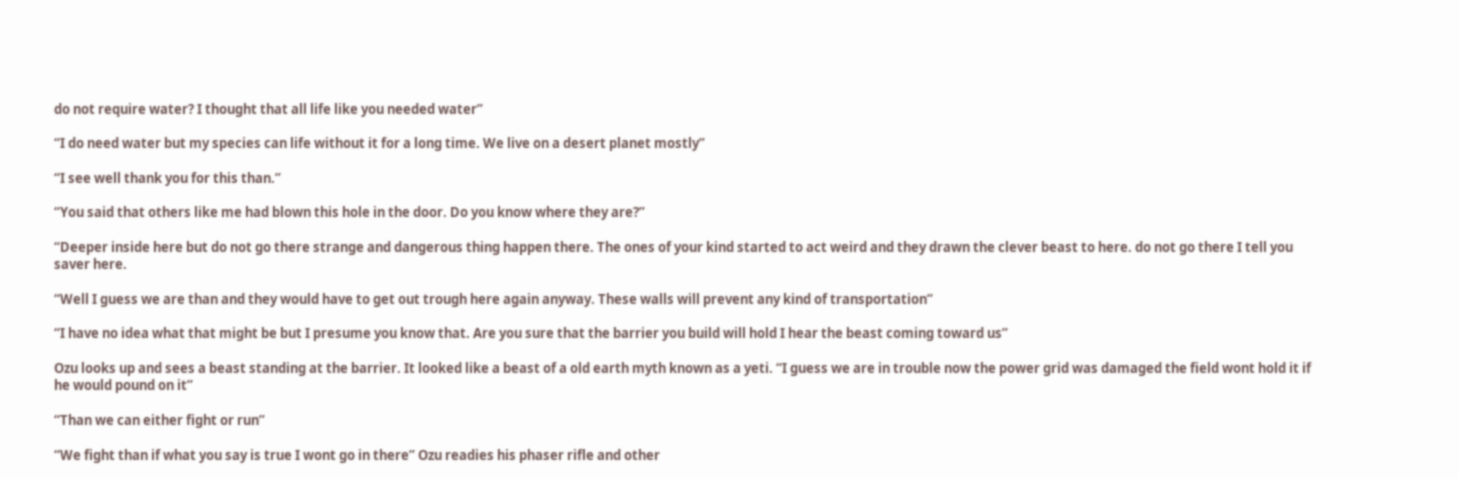do not require water? I thought that all life like you needed water”

“I do need water but my species can life without it for a long time. We live on a desert planet mostly”

“I see well thank you for this than.”

“You said that others like me had blown this hole in the door. Do you know where they are?”

“Deeper inside here but do not go there strange and dangerous thing happen there. The ones of your kind started to act weird and they drawn the clever beast to here. do not go there I tell you saver here.

“Well I guess we are than and they would have to get out trough here again anyway. These walls will prevent any kind of transportation”

“I have no idea what that might be but I presume you know that. Are you sure that the barrier you build will hold I hear the beast coming toward us”

Ozu looks up and sees a beast standing at the barrier. It looked like a beast of a old earth myth known as a yeti. “I guess we are in trouble now the power grid was damaged the field wont hold it if he would pound on it”

“Than we can either fight or run”

“We fight than if what you say is true I wont go in there” Ozu readies his phaser rifle and other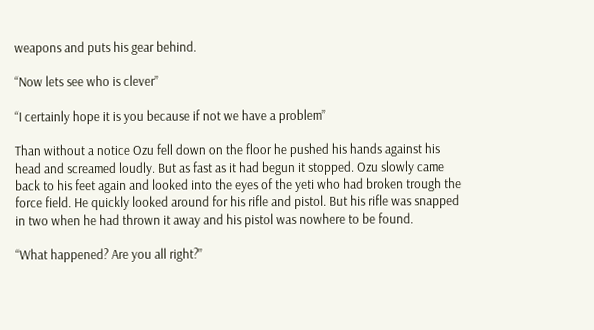weapons and puts his gear behind.

“Now lets see who is clever”

“I certainly hope it is you because if not we have a problem”

Than without a notice Ozu fell down on the floor he pushed his hands against his head and screamed loudly. But as fast as it had begun it stopped. Ozu slowly came back to his feet again and looked into the eyes of the yeti who had broken trough the force field. He quickly looked around for his rifle and pistol. But his rifle was snapped in two when he had thrown it away and his pistol was nowhere to be found.

“What happened? Are you all right?”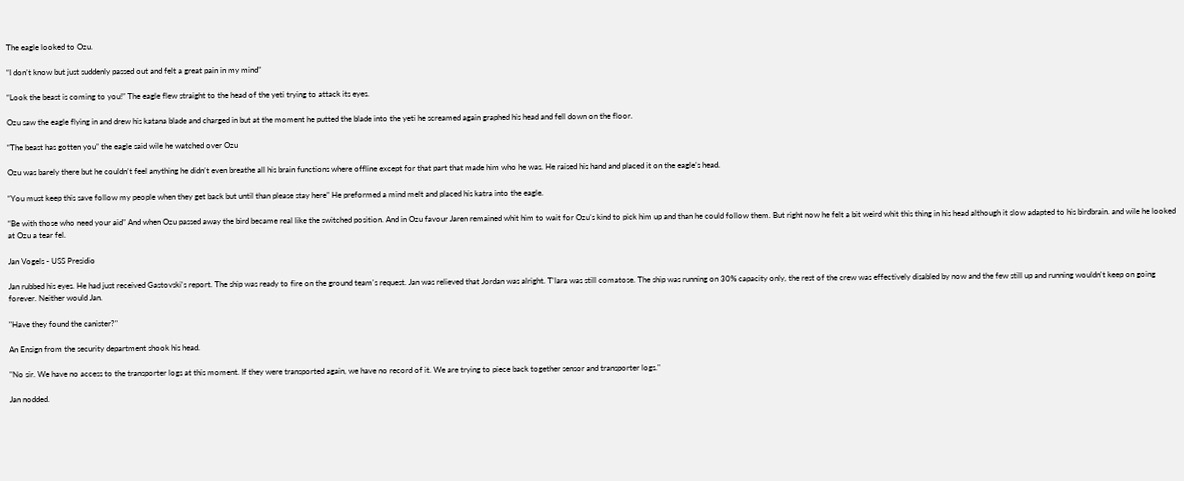The eagle looked to Ozu.

“I don’t know but just suddenly passed out and felt a great pain in my mind”

“Look the beast is coming to you!” The eagle flew straight to the head of the yeti trying to attack its eyes.

Ozu saw the eagle flying in and drew his katana blade and charged in but at the moment he putted the blade into the yeti he screamed again graphed his head and fell down on the floor.

“The beast has gotten you” the eagle said wile he watched over Ozu

Ozu was barely there but he couldn’t feel anything he didn’t even breathe all his brain functions where offline except for that part that made him who he was. He raised his hand and placed it on the eagle’s head.

“You must keep this save follow my people when they get back but until than please stay here” He preformed a mind melt and placed his katra into the eagle.

“Be with those who need your aid” And when Ozu passed away the bird became real like the switched position. And in Ozu favour Jaren remained whit him to wait for Ozu’s kind to pick him up and than he could follow them. But right now he felt a bit weird whit this thing in his head although it slow adapted to his birdbrain. and wile he looked at Ozu a tear fel.

Jan Vogels - USS Presidio

Jan rubbed his eyes. He had just received Gastovski's report. The ship was ready to fire on the ground team's request. Jan was relieved that Jordan was alright. T'lara was still comatose. The ship was running on 30% capacity only, the rest of the crew was effectively disabled by now and the few still up and running wouldn't keep on going forever. Neither would Jan.

"Have they found the canister?"

An Ensign from the security department shook his head.

"No sir. We have no access to the transporter logs at this moment. If they were transported again, we have no record of it. We are trying to piece back together sensor and transporter logs."

Jan nodded.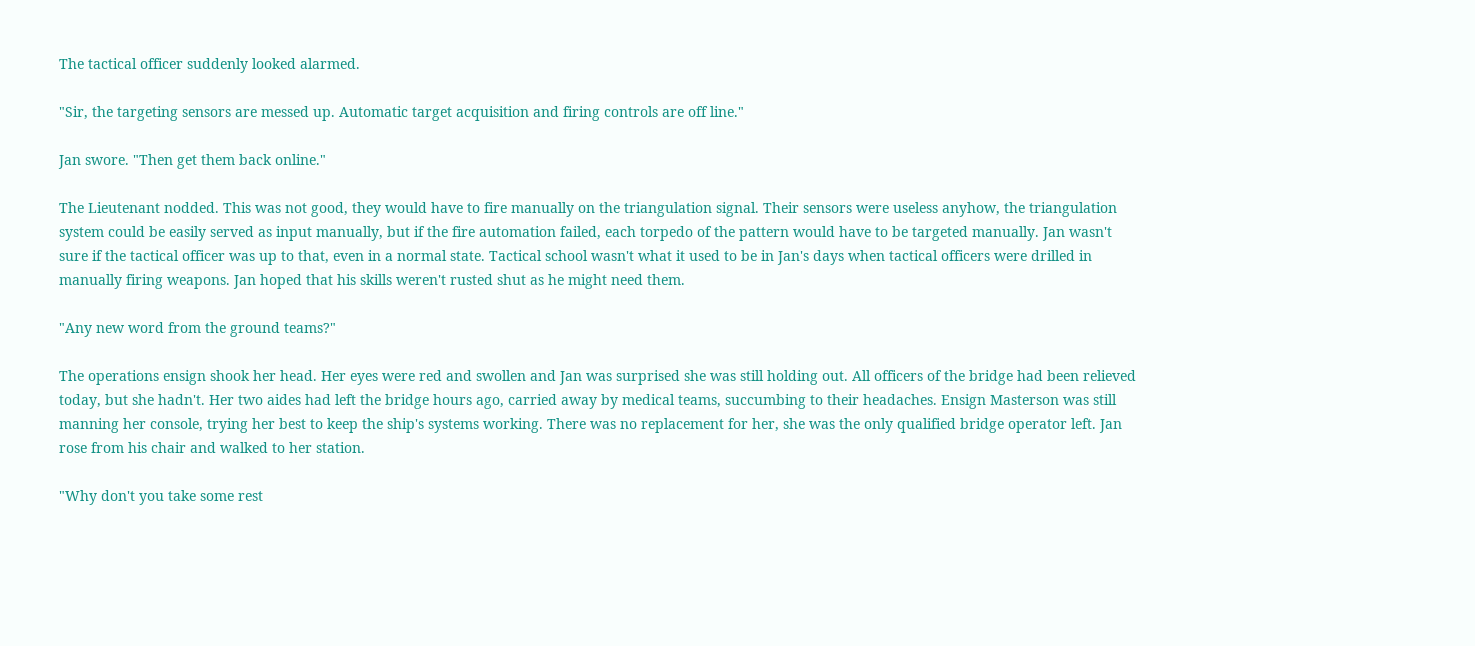The tactical officer suddenly looked alarmed.

"Sir, the targeting sensors are messed up. Automatic target acquisition and firing controls are off line."

Jan swore. "Then get them back online."

The Lieutenant nodded. This was not good, they would have to fire manually on the triangulation signal. Their sensors were useless anyhow, the triangulation system could be easily served as input manually, but if the fire automation failed, each torpedo of the pattern would have to be targeted manually. Jan wasn't sure if the tactical officer was up to that, even in a normal state. Tactical school wasn't what it used to be in Jan's days when tactical officers were drilled in manually firing weapons. Jan hoped that his skills weren't rusted shut as he might need them.

"Any new word from the ground teams?"

The operations ensign shook her head. Her eyes were red and swollen and Jan was surprised she was still holding out. All officers of the bridge had been relieved today, but she hadn't. Her two aides had left the bridge hours ago, carried away by medical teams, succumbing to their headaches. Ensign Masterson was still manning her console, trying her best to keep the ship's systems working. There was no replacement for her, she was the only qualified bridge operator left. Jan rose from his chair and walked to her station.

"Why don't you take some rest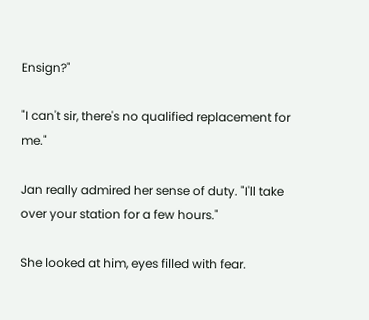Ensign?"

"I can't sir, there's no qualified replacement for me."

Jan really admired her sense of duty. "I'll take over your station for a few hours."

She looked at him, eyes filled with fear.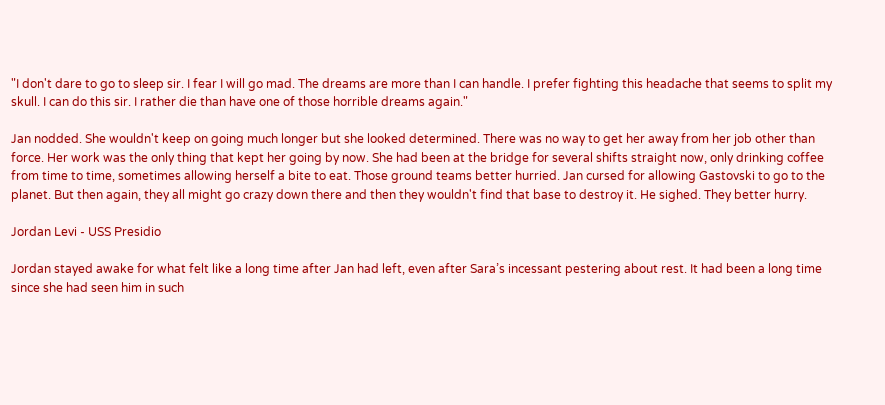"I don't dare to go to sleep sir. I fear I will go mad. The dreams are more than I can handle. I prefer fighting this headache that seems to split my skull. I can do this sir. I rather die than have one of those horrible dreams again."

Jan nodded. She wouldn't keep on going much longer but she looked determined. There was no way to get her away from her job other than force. Her work was the only thing that kept her going by now. She had been at the bridge for several shifts straight now, only drinking coffee from time to time, sometimes allowing herself a bite to eat. Those ground teams better hurried. Jan cursed for allowing Gastovski to go to the planet. But then again, they all might go crazy down there and then they wouldn't find that base to destroy it. He sighed. They better hurry.

Jordan Levi - USS Presidio

Jordan stayed awake for what felt like a long time after Jan had left, even after Sara’s incessant pestering about rest. It had been a long time since she had seen him in such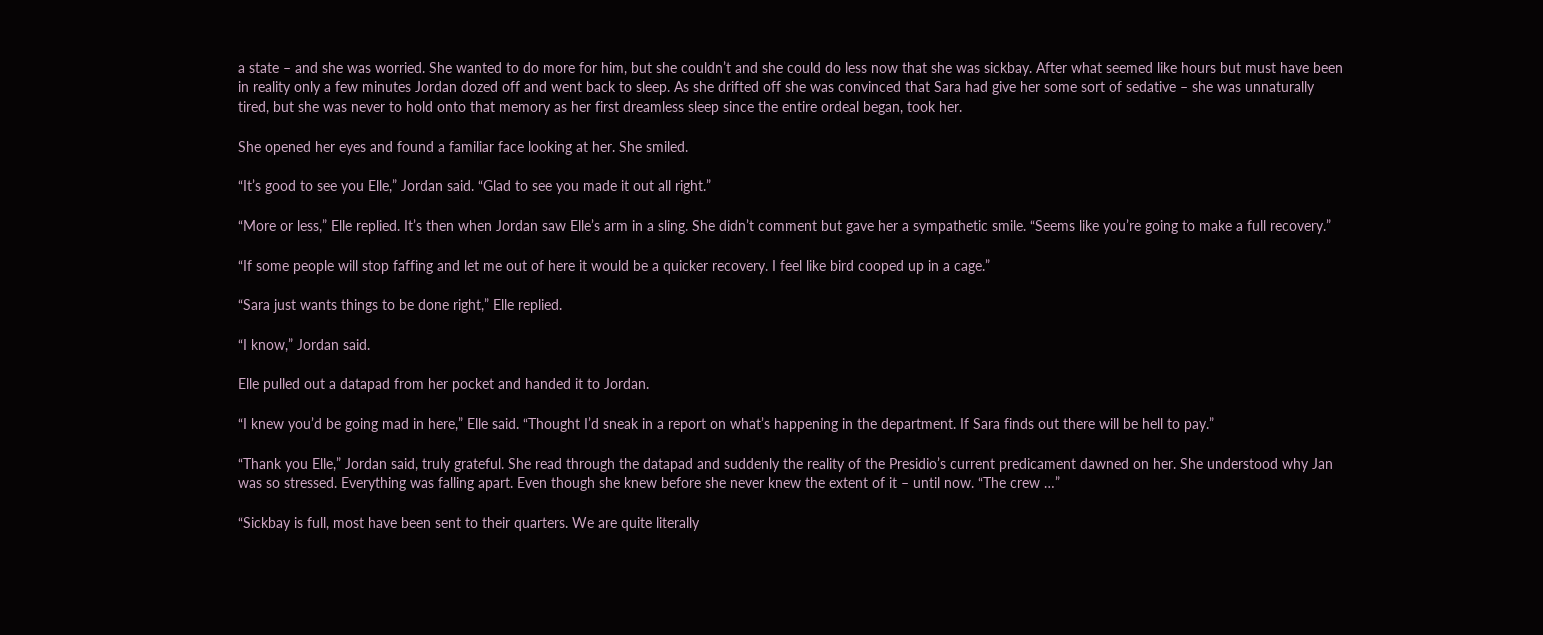a state – and she was worried. She wanted to do more for him, but she couldn’t and she could do less now that she was sickbay. After what seemed like hours but must have been in reality only a few minutes Jordan dozed off and went back to sleep. As she drifted off she was convinced that Sara had give her some sort of sedative – she was unnaturally tired, but she was never to hold onto that memory as her first dreamless sleep since the entire ordeal began, took her.

She opened her eyes and found a familiar face looking at her. She smiled.

“It’s good to see you Elle,” Jordan said. “Glad to see you made it out all right.”

“More or less,” Elle replied. It’s then when Jordan saw Elle’s arm in a sling. She didn’t comment but gave her a sympathetic smile. “Seems like you’re going to make a full recovery.”

“If some people will stop faffing and let me out of here it would be a quicker recovery. I feel like bird cooped up in a cage.”

“Sara just wants things to be done right,” Elle replied.

“I know,” Jordan said.

Elle pulled out a datapad from her pocket and handed it to Jordan.

“I knew you’d be going mad in here,” Elle said. “Thought I’d sneak in a report on what’s happening in the department. If Sara finds out there will be hell to pay.”

“Thank you Elle,” Jordan said, truly grateful. She read through the datapad and suddenly the reality of the Presidio’s current predicament dawned on her. She understood why Jan was so stressed. Everything was falling apart. Even though she knew before she never knew the extent of it – until now. “The crew …”

“Sickbay is full, most have been sent to their quarters. We are quite literally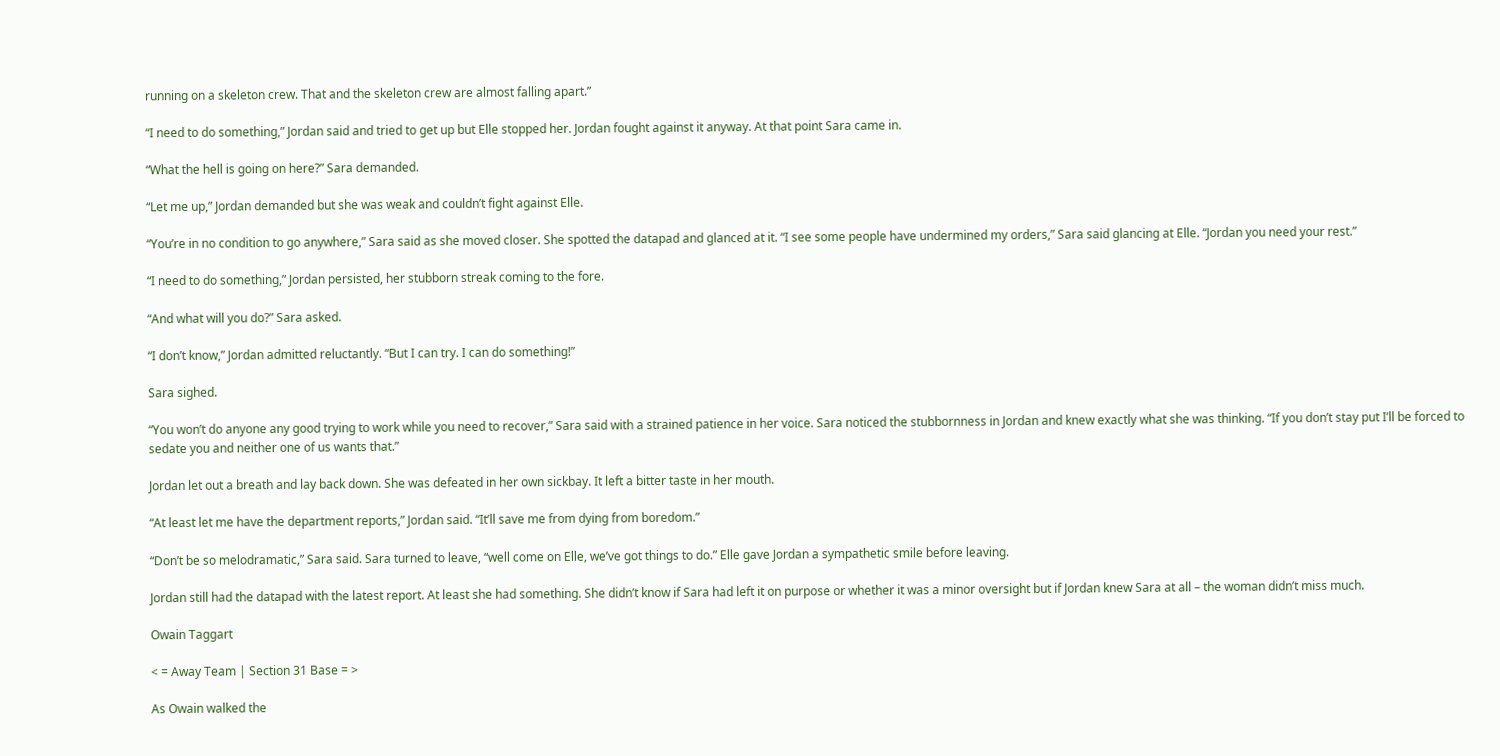running on a skeleton crew. That and the skeleton crew are almost falling apart.”

“I need to do something,” Jordan said and tried to get up but Elle stopped her. Jordan fought against it anyway. At that point Sara came in.

“What the hell is going on here?” Sara demanded.

“Let me up,” Jordan demanded but she was weak and couldn’t fight against Elle.

“You’re in no condition to go anywhere,” Sara said as she moved closer. She spotted the datapad and glanced at it. “I see some people have undermined my orders,” Sara said glancing at Elle. “Jordan you need your rest.”

“I need to do something,” Jordan persisted, her stubborn streak coming to the fore.

“And what will you do?” Sara asked.

“I don’t know,” Jordan admitted reluctantly. “But I can try. I can do something!”

Sara sighed.

“You won’t do anyone any good trying to work while you need to recover,” Sara said with a strained patience in her voice. Sara noticed the stubbornness in Jordan and knew exactly what she was thinking. “If you don’t stay put I’ll be forced to sedate you and neither one of us wants that.”

Jordan let out a breath and lay back down. She was defeated in her own sickbay. It left a bitter taste in her mouth.

“At least let me have the department reports,” Jordan said. “It’ll save me from dying from boredom.”

“Don’t be so melodramatic,” Sara said. Sara turned to leave, “well come on Elle, we’ve got things to do.” Elle gave Jordan a sympathetic smile before leaving.

Jordan still had the datapad with the latest report. At least she had something. She didn’t know if Sara had left it on purpose or whether it was a minor oversight but if Jordan knew Sara at all – the woman didn’t miss much.

Owain Taggart

< = Away Team | Section 31 Base = >

As Owain walked the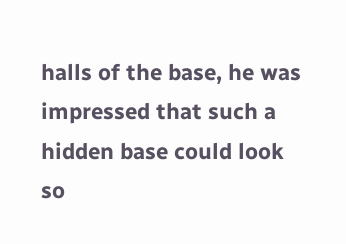halls of the base, he was impressed that such a hidden base could look so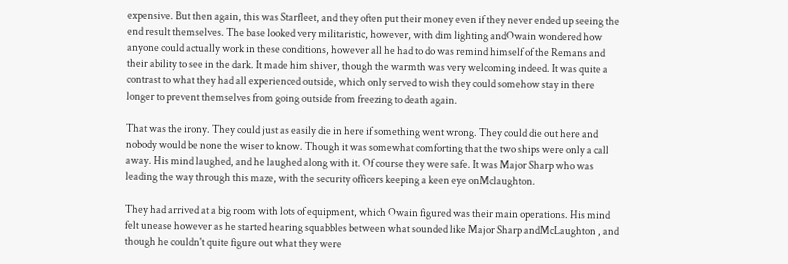expensive. But then again, this was Starfleet, and they often put their money even if they never ended up seeing the end result themselves. The base looked very militaristic, however, with dim lighting andOwain wondered how anyone could actually work in these conditions, however all he had to do was remind himself of the Remans and their ability to see in the dark. It made him shiver, though the warmth was very welcoming indeed. It was quite a contrast to what they had all experienced outside, which only served to wish they could somehow stay in there longer to prevent themselves from going outside from freezing to death again.

That was the irony. They could just as easily die in here if something went wrong. They could die out here and nobody would be none the wiser to know. Though it was somewhat comforting that the two ships were only a call away. His mind laughed, and he laughed along with it. Of course they were safe. It was Major Sharp who was leading the way through this maze, with the security officers keeping a keen eye onMclaughton.

They had arrived at a big room with lots of equipment, which Owain figured was their main operations. His mind felt unease however as he started hearing squabbles between what sounded like Major Sharp andMcLaughton , and though he couldn't quite figure out what they were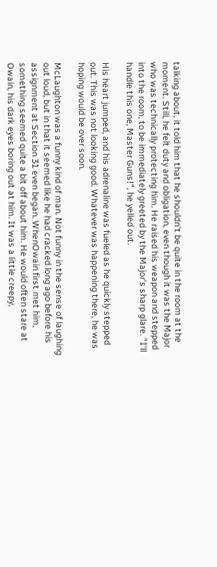talking about, it told him that he shouldn't be quite in the room at the moment. Still, he felt duty and obligation, even though it was the Major who was technically protecting him. He raised his weapon and stepped into the room, to be immediately greeted by the Major's sharp glare. "I'll handle this one, Master Guns!", he yelled out.

His heart jumped, and his adrenaline was fueled as he quickly stepped out. This was not looking good. Whatever was happening there, he was hoping would be over soon.

McLaughton was a funny kind of man. Not funny in the sense of laughing out loud, but in that it seemed like he had cracked long ago before his assignment at Section 31 even began. WhenOwain first met him, something seemed quite a bit off about him. He would often stare at Owain, his dark eyes boring out at him. It was a little creepy,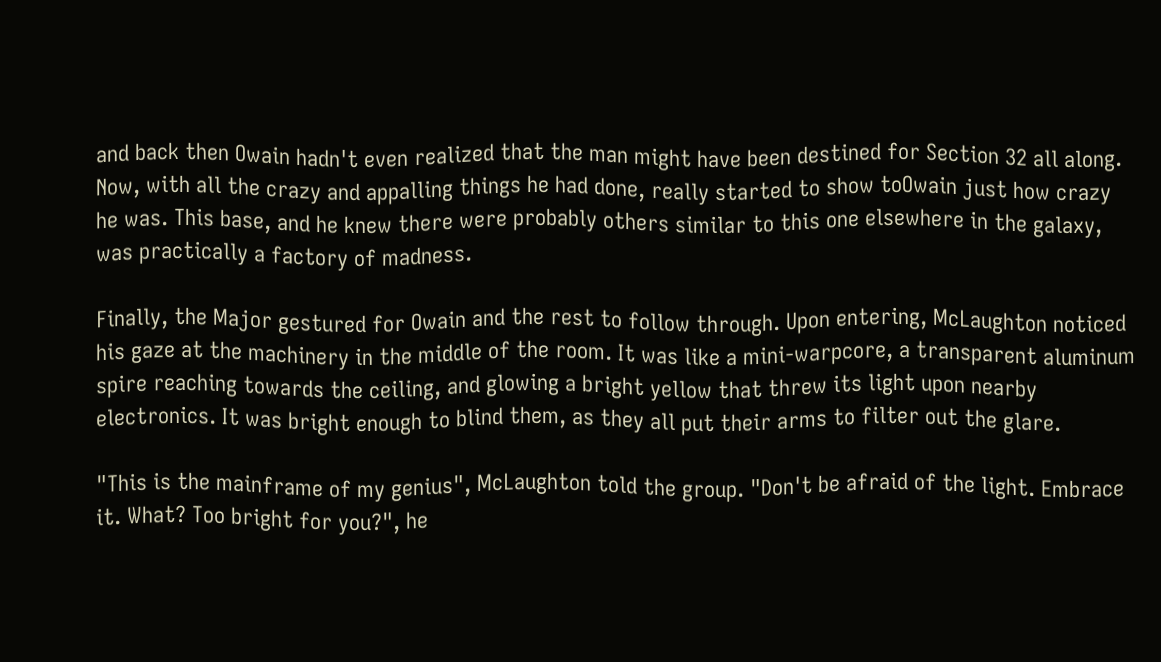and back then Owain hadn't even realized that the man might have been destined for Section 32 all along. Now, with all the crazy and appalling things he had done, really started to show toOwain just how crazy he was. This base, and he knew there were probably others similar to this one elsewhere in the galaxy, was practically a factory of madness.

Finally, the Major gestured for Owain and the rest to follow through. Upon entering, McLaughton noticed his gaze at the machinery in the middle of the room. It was like a mini-warpcore, a transparent aluminum spire reaching towards the ceiling, and glowing a bright yellow that threw its light upon nearby electronics. It was bright enough to blind them, as they all put their arms to filter out the glare.

"This is the mainframe of my genius", McLaughton told the group. "Don't be afraid of the light. Embrace it. What? Too bright for you?", he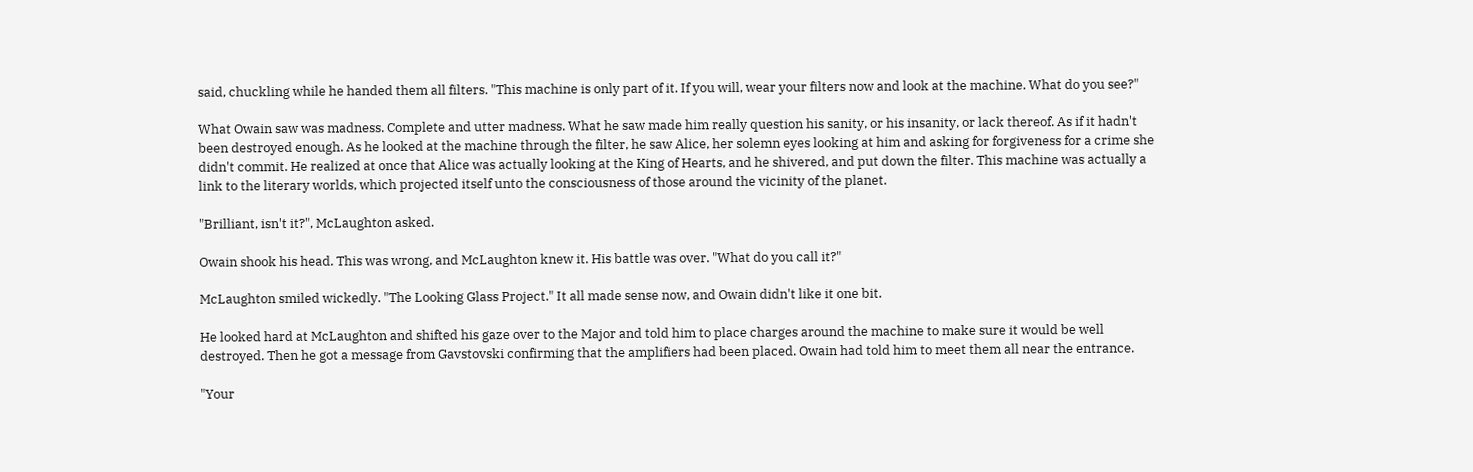said, chuckling while he handed them all filters. "This machine is only part of it. If you will, wear your filters now and look at the machine. What do you see?"

What Owain saw was madness. Complete and utter madness. What he saw made him really question his sanity, or his insanity, or lack thereof. As if it hadn't been destroyed enough. As he looked at the machine through the filter, he saw Alice, her solemn eyes looking at him and asking for forgiveness for a crime she didn't commit. He realized at once that Alice was actually looking at the King of Hearts, and he shivered, and put down the filter. This machine was actually a link to the literary worlds, which projected itself unto the consciousness of those around the vicinity of the planet.

"Brilliant, isn't it?", McLaughton asked.

Owain shook his head. This was wrong, and McLaughton knew it. His battle was over. "What do you call it?"

McLaughton smiled wickedly. "The Looking Glass Project." It all made sense now, and Owain didn't like it one bit.

He looked hard at McLaughton and shifted his gaze over to the Major and told him to place charges around the machine to make sure it would be well destroyed. Then he got a message from Gavstovski confirming that the amplifiers had been placed. Owain had told him to meet them all near the entrance.

"Your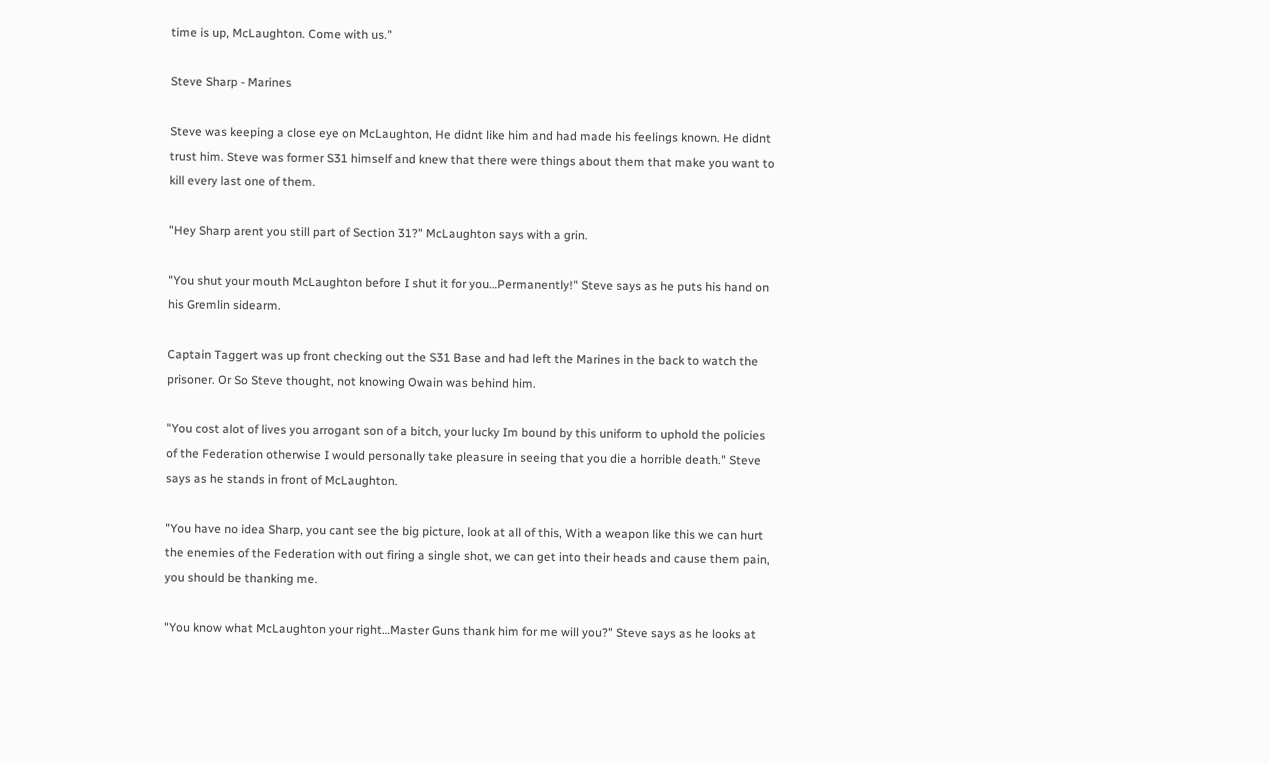time is up, McLaughton. Come with us."

Steve Sharp - Marines

Steve was keeping a close eye on McLaughton, He didnt like him and had made his feelings known. He didnt trust him. Steve was former S31 himself and knew that there were things about them that make you want to kill every last one of them.

"Hey Sharp arent you still part of Section 31?" McLaughton says with a grin.

"You shut your mouth McLaughton before I shut it for you…Permanently!" Steve says as he puts his hand on his Gremlin sidearm.

Captain Taggert was up front checking out the S31 Base and had left the Marines in the back to watch the prisoner. Or So Steve thought, not knowing Owain was behind him.

"You cost alot of lives you arrogant son of a bitch, your lucky Im bound by this uniform to uphold the policies of the Federation otherwise I would personally take pleasure in seeing that you die a horrible death." Steve says as he stands in front of McLaughton.

"You have no idea Sharp, you cant see the big picture, look at all of this, With a weapon like this we can hurt the enemies of the Federation with out firing a single shot, we can get into their heads and cause them pain, you should be thanking me.

"You know what McLaughton your right…Master Guns thank him for me will you?" Steve says as he looks at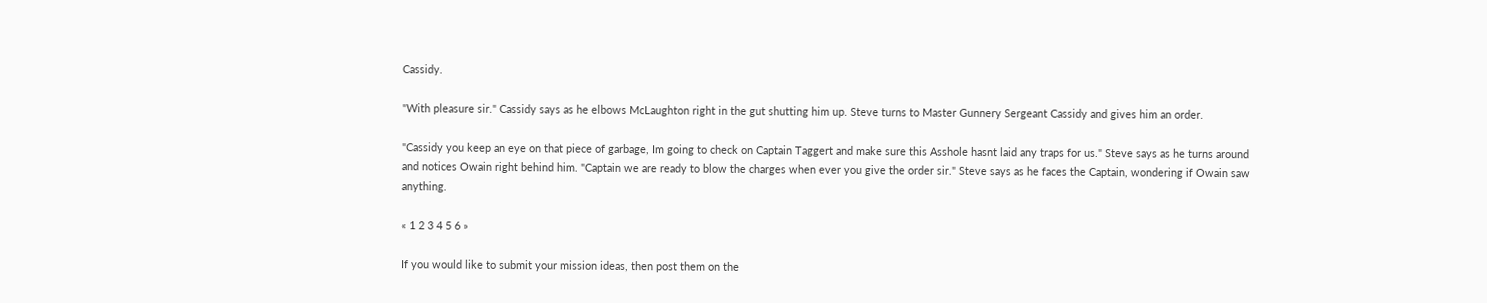Cassidy.

"With pleasure sir." Cassidy says as he elbows McLaughton right in the gut shutting him up. Steve turns to Master Gunnery Sergeant Cassidy and gives him an order.

"Cassidy you keep an eye on that piece of garbage, Im going to check on Captain Taggert and make sure this Asshole hasnt laid any traps for us." Steve says as he turns around and notices Owain right behind him. "Captain we are ready to blow the charges when ever you give the order sir." Steve says as he faces the Captain, wondering if Owain saw anything.

« 1 2 3 4 5 6 »

If you would like to submit your mission ideas, then post them on the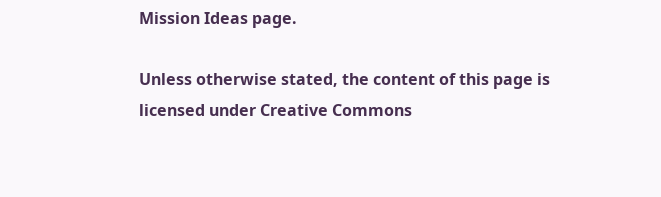Mission Ideas page.

Unless otherwise stated, the content of this page is licensed under Creative Commons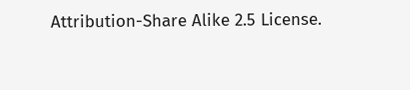Attribution-Share Alike 2.5 License.